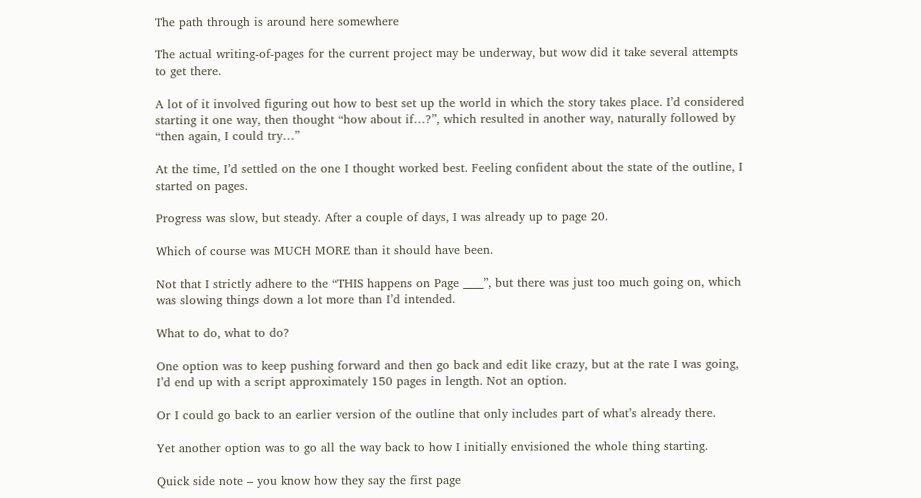The path through is around here somewhere

The actual writing-of-pages for the current project may be underway, but wow did it take several attempts to get there.

A lot of it involved figuring out how to best set up the world in which the story takes place. I’d considered starting it one way, then thought “how about if…?”, which resulted in another way, naturally followed by “then again, I could try…”

At the time, I’d settled on the one I thought worked best. Feeling confident about the state of the outline, I started on pages.

Progress was slow, but steady. After a couple of days, I was already up to page 20.

Which of course was MUCH MORE than it should have been.

Not that I strictly adhere to the “THIS happens on Page ____”, but there was just too much going on, which was slowing things down a lot more than I’d intended.

What to do, what to do?

One option was to keep pushing forward and then go back and edit like crazy, but at the rate I was going, I’d end up with a script approximately 150 pages in length. Not an option.

Or I could go back to an earlier version of the outline that only includes part of what’s already there.

Yet another option was to go all the way back to how I initially envisioned the whole thing starting.

Quick side note – you know how they say the first page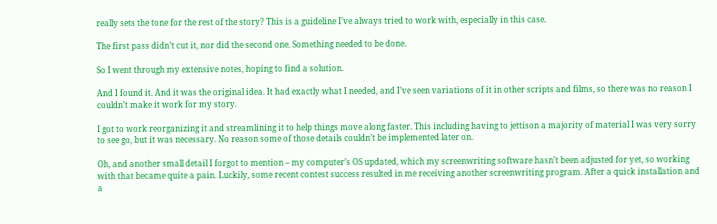really sets the tone for the rest of the story? This is a guideline I’ve always tried to work with, especially in this case.

The first pass didn’t cut it, nor did the second one. Something needed to be done.

So I went through my extensive notes, hoping to find a solution.

And I found it. And it was the original idea. It had exactly what I needed, and I’ve seen variations of it in other scripts and films, so there was no reason I couldn’t make it work for my story.

I got to work reorganizing it and streamlining it to help things move along faster. This including having to jettison a majority of material I was very sorry to see go, but it was necessary. No reason some of those details couldn’t be implemented later on.

Oh, and another small detail I forgot to mention – my computer’s OS updated, which my screenwriting software hasn’t been adjusted for yet, so working with that became quite a pain. Luckily, some recent contest success resulted in me receiving another screenwriting program. After a quick installation and a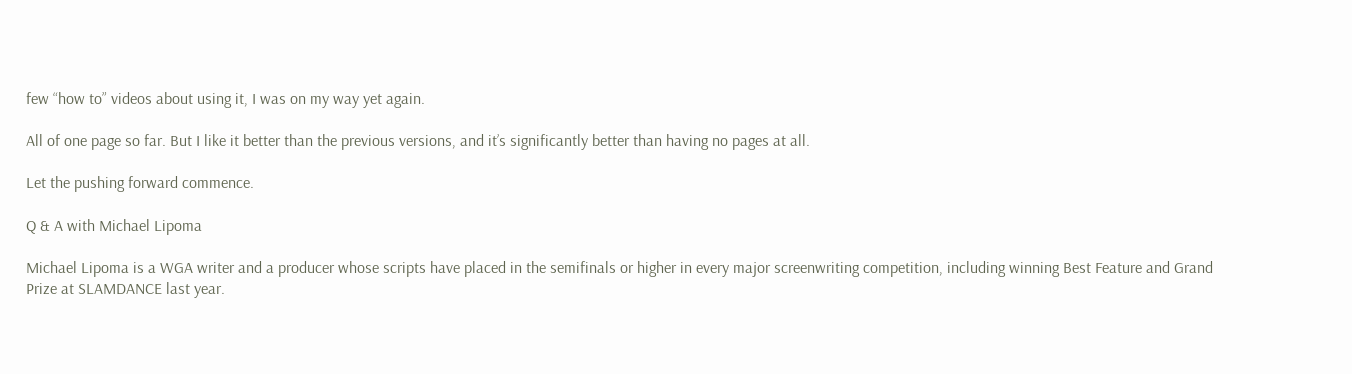few “how to” videos about using it, I was on my way yet again.

All of one page so far. But I like it better than the previous versions, and it’s significantly better than having no pages at all.

Let the pushing forward commence.

Q & A with Michael Lipoma

Michael Lipoma is a WGA writer and a producer whose scripts have placed in the semifinals or higher in every major screenwriting competition, including winning Best Feature and Grand Prize at SLAMDANCE last year.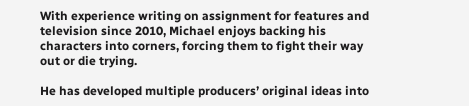With experience writing on assignment for features and television since 2010, Michael enjoys backing his characters into corners, forcing them to fight their way out or die trying.

He has developed multiple producers’ original ideas into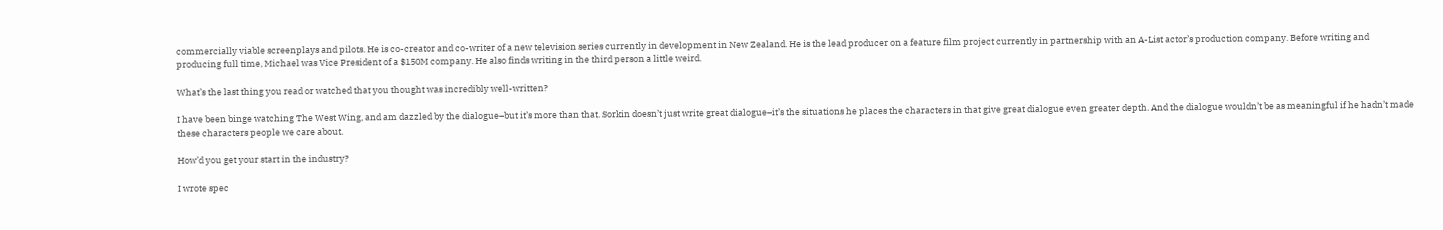commercially viable screenplays and pilots. He is co-creator and co-writer of a new television series currently in development in New Zealand. He is the lead producer on a feature film project currently in partnership with an A-List actor’s production company. Before writing and producing full time, Michael was Vice President of a $150M company. He also finds writing in the third person a little weird.

What’s the last thing you read or watched that you thought was incredibly well-written?

I have been binge watching The West Wing, and am dazzled by the dialogue–but it’s more than that. Sorkin doesn’t just write great dialogue–it’s the situations he places the characters in that give great dialogue even greater depth. And the dialogue wouldn’t be as meaningful if he hadn’t made these characters people we care about.

How’d you get your start in the industry?

I wrote spec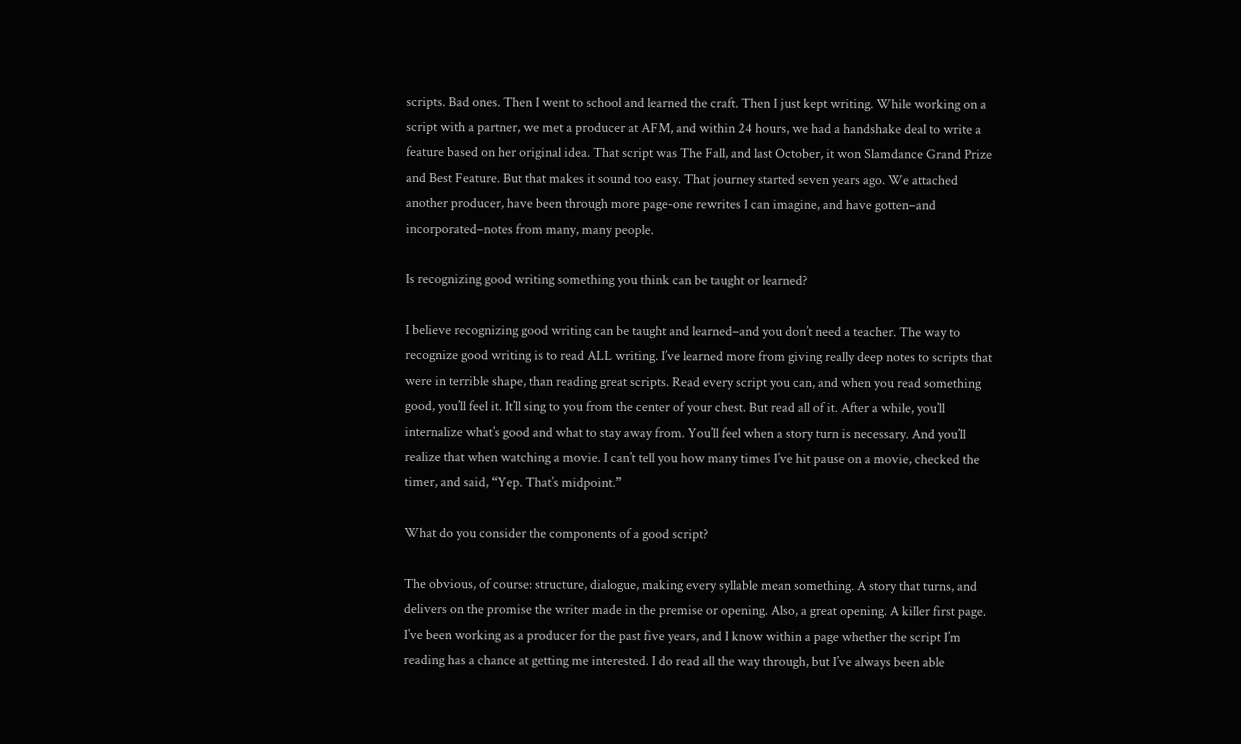scripts. Bad ones. Then I went to school and learned the craft. Then I just kept writing. While working on a script with a partner, we met a producer at AFM, and within 24 hours, we had a handshake deal to write a feature based on her original idea. That script was The Fall, and last October, it won Slamdance Grand Prize and Best Feature. But that makes it sound too easy. That journey started seven years ago. We attached another producer, have been through more page-one rewrites I can imagine, and have gotten–and incorporated–notes from many, many people.

Is recognizing good writing something you think can be taught or learned?

I believe recognizing good writing can be taught and learned–and you don’t need a teacher. The way to recognize good writing is to read ALL writing. I’ve learned more from giving really deep notes to scripts that were in terrible shape, than reading great scripts. Read every script you can, and when you read something good, you’ll feel it. It’ll sing to you from the center of your chest. But read all of it. After a while, you’ll internalize what’s good and what to stay away from. You’ll feel when a story turn is necessary. And you’ll realize that when watching a movie. I can’t tell you how many times I’ve hit pause on a movie, checked the timer, and said, “Yep. That’s midpoint.”

What do you consider the components of a good script?

The obvious, of course: structure, dialogue, making every syllable mean something. A story that turns, and delivers on the promise the writer made in the premise or opening. Also, a great opening. A killer first page. I’ve been working as a producer for the past five years, and I know within a page whether the script I’m reading has a chance at getting me interested. I do read all the way through, but I’ve always been able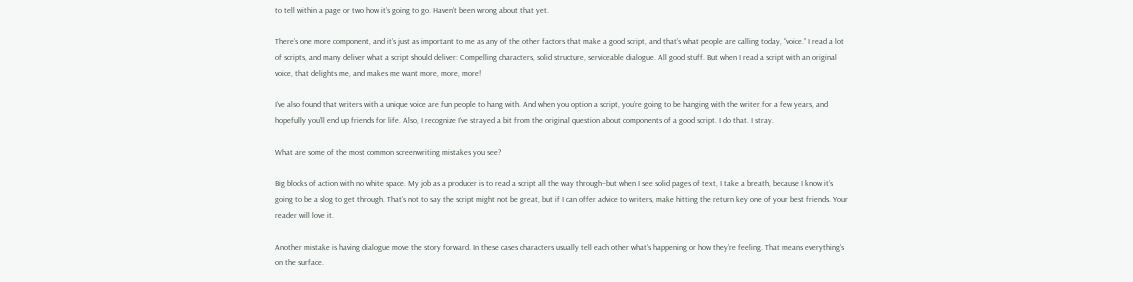to tell within a page or two how it’s going to go. Haven’t been wrong about that yet.

There’s one more component, and it’s just as important to me as any of the other factors that make a good script, and that’s what people are calling today, “voice.” I read a lot of scripts, and many deliver what a script should deliver: Compelling characters, solid structure, serviceable dialogue. All good stuff. But when I read a script with an original voice, that delights me, and makes me want more, more, more!

I’ve also found that writers with a unique voice are fun people to hang with. And when you option a script, you’re going to be hanging with the writer for a few years, and hopefully you’ll end up friends for life. Also, I recognize I’ve strayed a bit from the original question about components of a good script. I do that. I stray.

What are some of the most common screenwriting mistakes you see?

Big blocks of action with no white space. My job as a producer is to read a script all the way through–but when I see solid pages of text, I take a breath, because I know it’s going to be a slog to get through. That’s not to say the script might not be great, but if I can offer advice to writers, make hitting the return key one of your best friends. Your reader will love it.

Another mistake is having dialogue move the story forward. In these cases characters usually tell each other what’s happening or how they’re feeling. That means everything’s on the surface.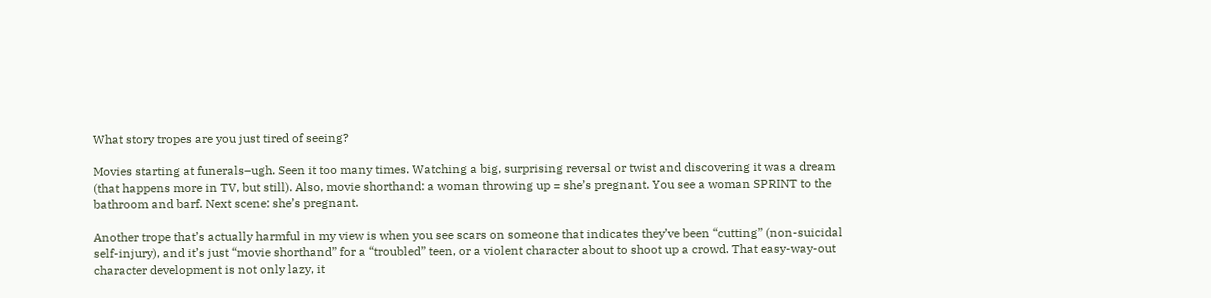What story tropes are you just tired of seeing?

Movies starting at funerals–ugh. Seen it too many times. Watching a big, surprising reversal or twist and discovering it was a dream (that happens more in TV, but still). Also, movie shorthand: a woman throwing up = she’s pregnant. You see a woman SPRINT to the bathroom and barf. Next scene: she’s pregnant.

Another trope that’s actually harmful in my view is when you see scars on someone that indicates they’ve been “cutting” (non-suicidal self-injury), and it’s just “movie shorthand” for a “troubled” teen, or a violent character about to shoot up a crowd. That easy-way-out character development is not only lazy, it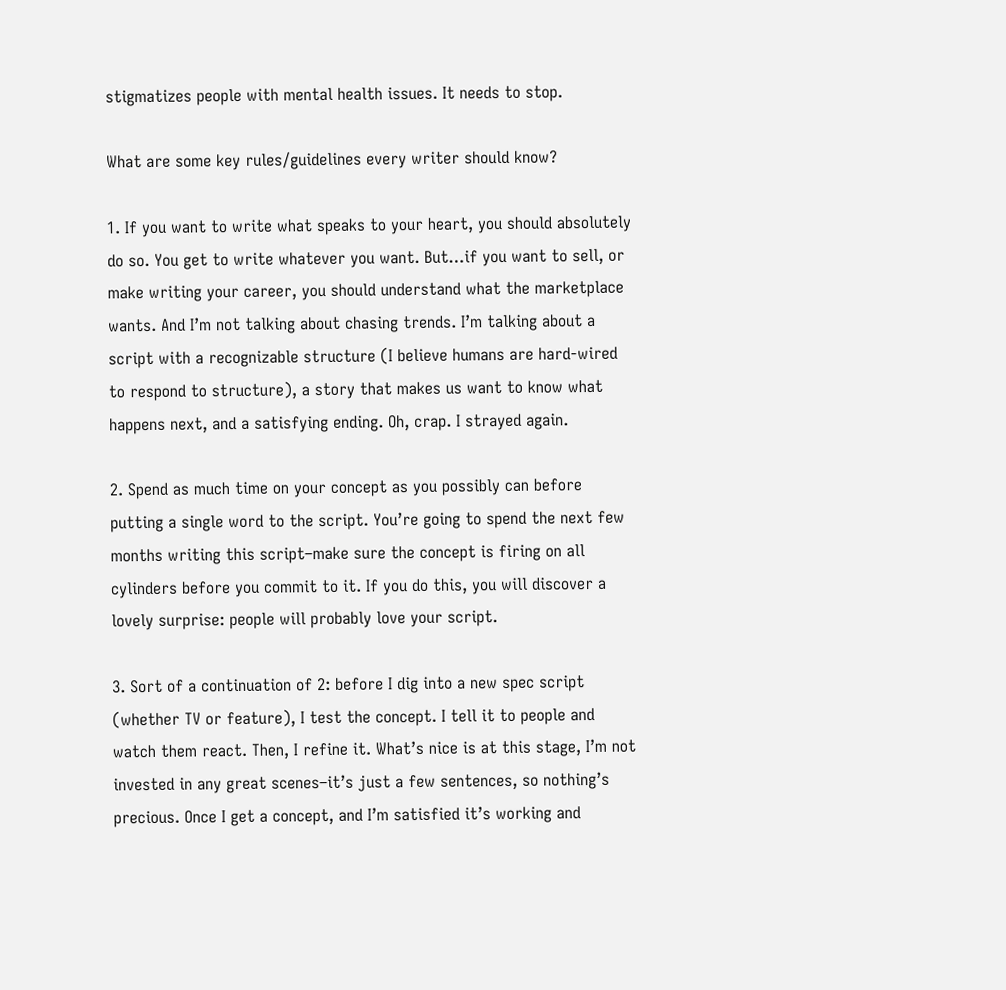stigmatizes people with mental health issues. It needs to stop.

What are some key rules/guidelines every writer should know?

1. If you want to write what speaks to your heart, you should absolutely do so. You get to write whatever you want. But…if you want to sell, or make writing your career, you should understand what the marketplace wants. And I’m not talking about chasing trends. I’m talking about a script with a recognizable structure (I believe humans are hard-wired to respond to structure), a story that makes us want to know what happens next, and a satisfying ending. Oh, crap. I strayed again.

2. Spend as much time on your concept as you possibly can before putting a single word to the script. You’re going to spend the next few months writing this script–make sure the concept is firing on all cylinders before you commit to it. If you do this, you will discover a lovely surprise: people will probably love your script.

3. Sort of a continuation of 2: before I dig into a new spec script (whether TV or feature), I test the concept. I tell it to people and watch them react. Then, I refine it. What’s nice is at this stage, I’m not invested in any great scenes–it’s just a few sentences, so nothing’s precious. Once I get a concept, and I’m satisfied it’s working and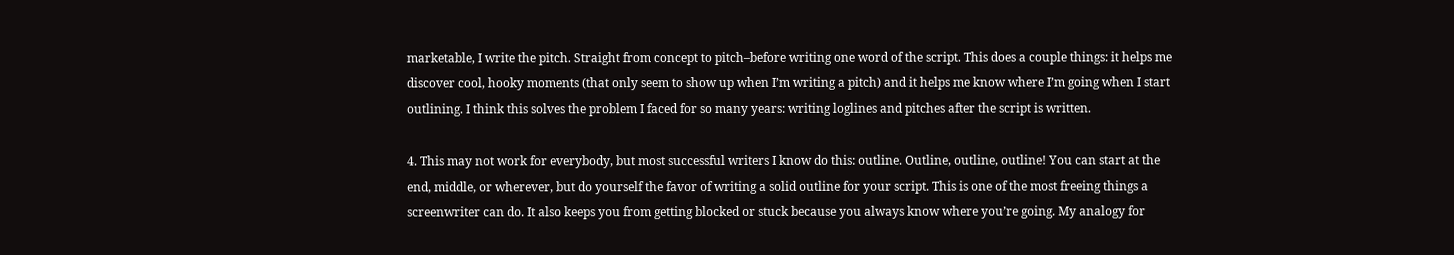marketable, I write the pitch. Straight from concept to pitch–before writing one word of the script. This does a couple things: it helps me discover cool, hooky moments (that only seem to show up when I’m writing a pitch) and it helps me know where I’m going when I start outlining. I think this solves the problem I faced for so many years: writing loglines and pitches after the script is written.

4. This may not work for everybody, but most successful writers I know do this: outline. Outline, outline, outline! You can start at the end, middle, or wherever, but do yourself the favor of writing a solid outline for your script. This is one of the most freeing things a screenwriter can do. It also keeps you from getting blocked or stuck because you always know where you’re going. My analogy for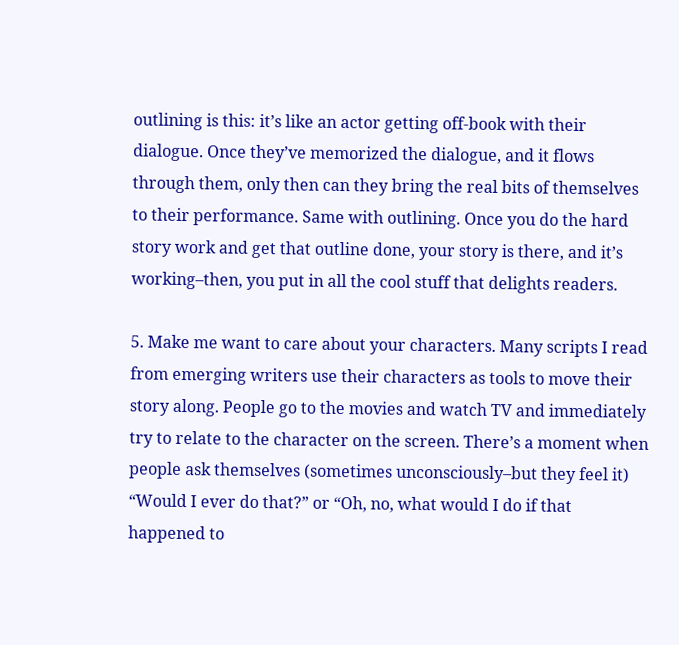outlining is this: it’s like an actor getting off-book with their dialogue. Once they’ve memorized the dialogue, and it flows through them, only then can they bring the real bits of themselves to their performance. Same with outlining. Once you do the hard story work and get that outline done, your story is there, and it’s working–then, you put in all the cool stuff that delights readers.

5. Make me want to care about your characters. Many scripts I read from emerging writers use their characters as tools to move their story along. People go to the movies and watch TV and immediately try to relate to the character on the screen. There’s a moment when people ask themselves (sometimes unconsciously–but they feel it) “Would I ever do that?” or “Oh, no, what would I do if that happened to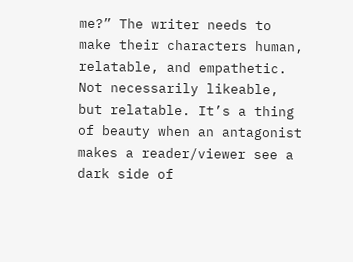me?” The writer needs to make their characters human, relatable, and empathetic. Not necessarily likeable, but relatable. It’s a thing of beauty when an antagonist makes a reader/viewer see a dark side of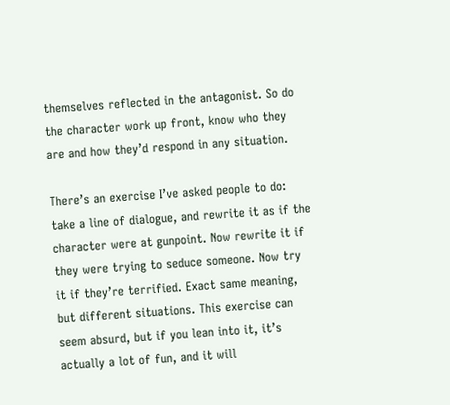themselves reflected in the antagonist. So do the character work up front, know who they are and how they’d respond in any situation.

There’s an exercise I’ve asked people to do: take a line of dialogue, and rewrite it as if the character were at gunpoint. Now rewrite it if they were trying to seduce someone. Now try it if they’re terrified. Exact same meaning, but different situations. This exercise can seem absurd, but if you lean into it, it’s actually a lot of fun, and it will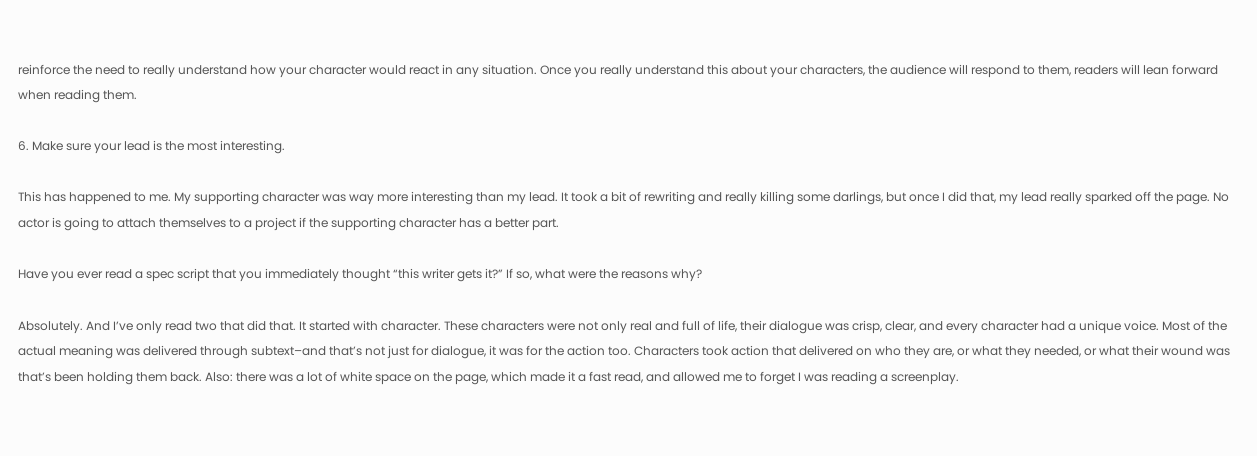reinforce the need to really understand how your character would react in any situation. Once you really understand this about your characters, the audience will respond to them, readers will lean forward when reading them.

6. Make sure your lead is the most interesting.

This has happened to me. My supporting character was way more interesting than my lead. It took a bit of rewriting and really killing some darlings, but once I did that, my lead really sparked off the page. No actor is going to attach themselves to a project if the supporting character has a better part.

Have you ever read a spec script that you immediately thought “this writer gets it?” If so, what were the reasons why?

Absolutely. And I’ve only read two that did that. It started with character. These characters were not only real and full of life, their dialogue was crisp, clear, and every character had a unique voice. Most of the actual meaning was delivered through subtext–and that’s not just for dialogue, it was for the action too. Characters took action that delivered on who they are, or what they needed, or what their wound was that’s been holding them back. Also: there was a lot of white space on the page, which made it a fast read, and allowed me to forget I was reading a screenplay.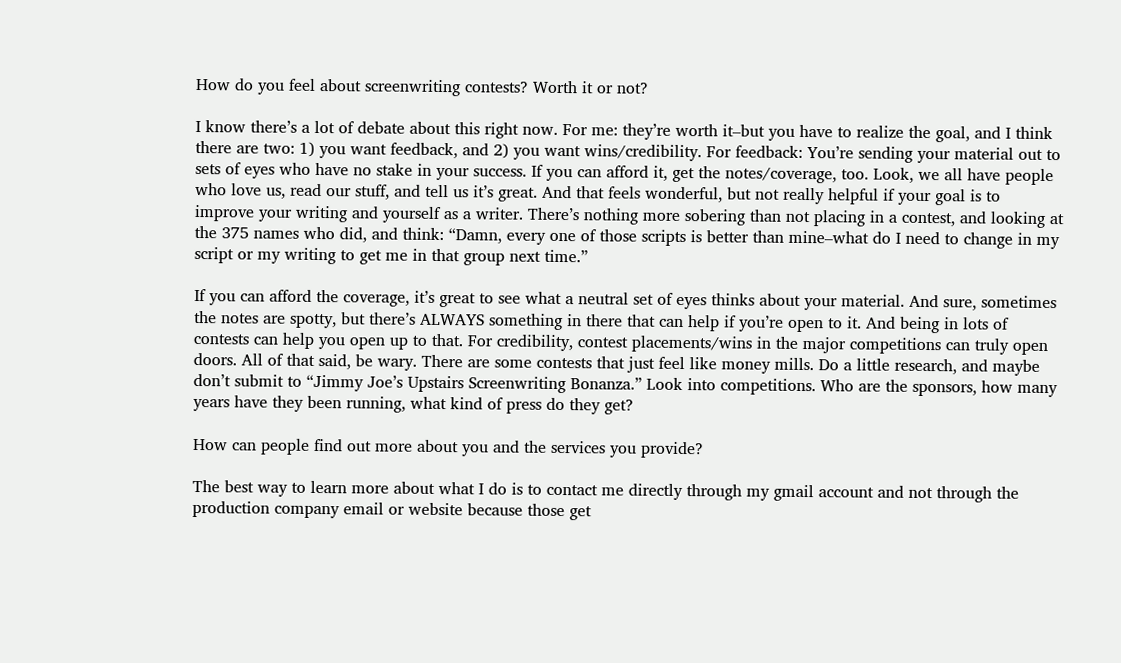How do you feel about screenwriting contests? Worth it or not?

I know there’s a lot of debate about this right now. For me: they’re worth it–but you have to realize the goal, and I think there are two: 1) you want feedback, and 2) you want wins/credibility. For feedback: You’re sending your material out to sets of eyes who have no stake in your success. If you can afford it, get the notes/coverage, too. Look, we all have people who love us, read our stuff, and tell us it’s great. And that feels wonderful, but not really helpful if your goal is to improve your writing and yourself as a writer. There’s nothing more sobering than not placing in a contest, and looking at the 375 names who did, and think: “Damn, every one of those scripts is better than mine–what do I need to change in my script or my writing to get me in that group next time.”

If you can afford the coverage, it’s great to see what a neutral set of eyes thinks about your material. And sure, sometimes the notes are spotty, but there’s ALWAYS something in there that can help if you’re open to it. And being in lots of contests can help you open up to that. For credibility, contest placements/wins in the major competitions can truly open doors. All of that said, be wary. There are some contests that just feel like money mills. Do a little research, and maybe don’t submit to “Jimmy Joe’s Upstairs Screenwriting Bonanza.” Look into competitions. Who are the sponsors, how many years have they been running, what kind of press do they get?

How can people find out more about you and the services you provide?

The best way to learn more about what I do is to contact me directly through my gmail account and not through the production company email or website because those get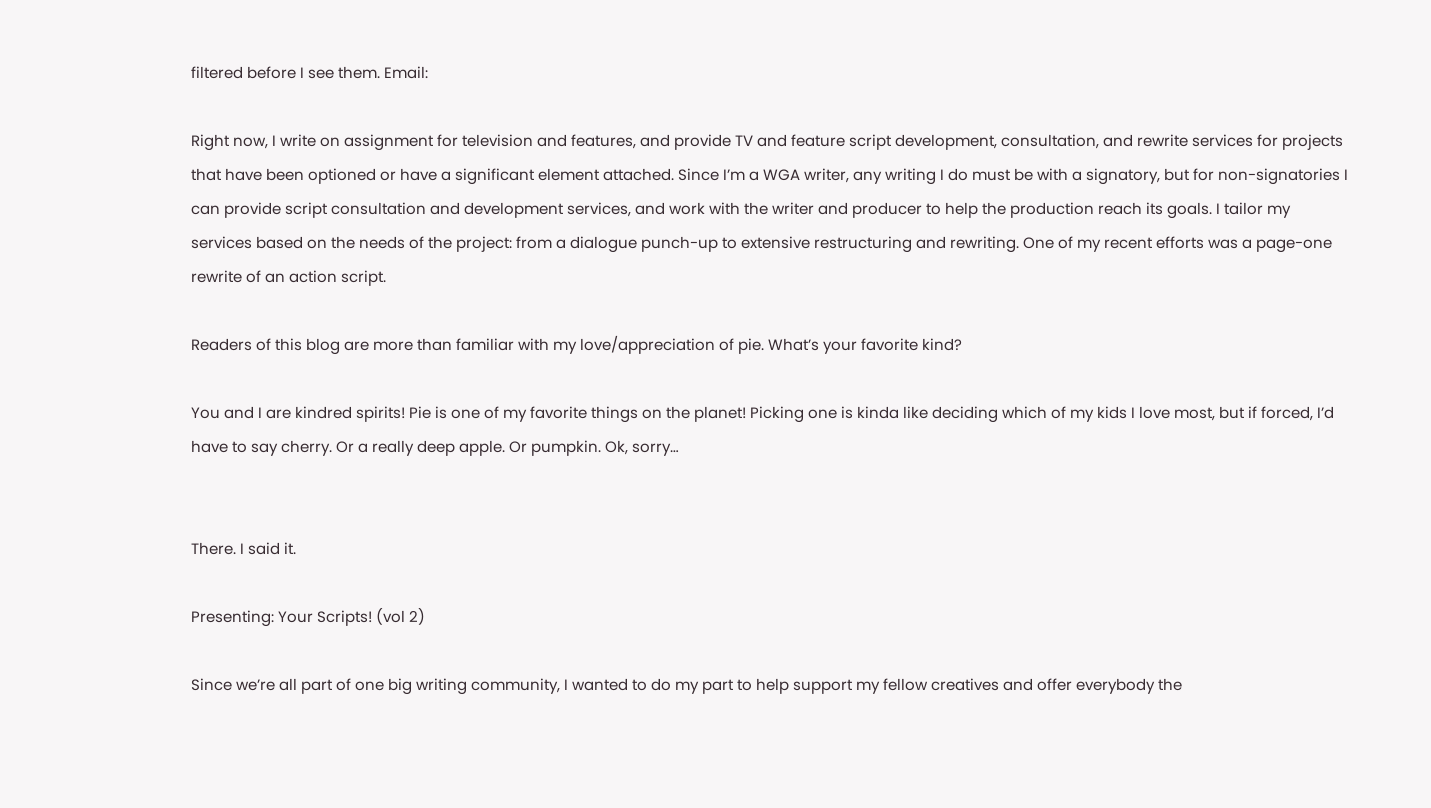filtered before I see them. Email:

Right now, I write on assignment for television and features, and provide TV and feature script development, consultation, and rewrite services for projects that have been optioned or have a significant element attached. Since I’m a WGA writer, any writing I do must be with a signatory, but for non-signatories I can provide script consultation and development services, and work with the writer and producer to help the production reach its goals. I tailor my services based on the needs of the project: from a dialogue punch-up to extensive restructuring and rewriting. One of my recent efforts was a page-one rewrite of an action script.

Readers of this blog are more than familiar with my love/appreciation of pie. What’s your favorite kind?

You and I are kindred spirits! Pie is one of my favorite things on the planet! Picking one is kinda like deciding which of my kids I love most, but if forced, I’d have to say cherry. Or a really deep apple. Or pumpkin. Ok, sorry…


There. I said it.

Presenting: Your Scripts! (vol 2)

Since we’re all part of one big writing community, I wanted to do my part to help support my fellow creatives and offer everybody the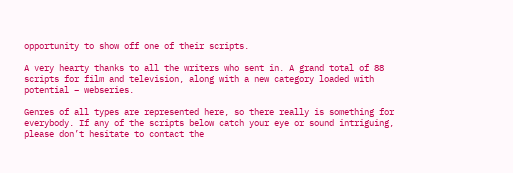opportunity to show off one of their scripts.

A very hearty thanks to all the writers who sent in. A grand total of 88 scripts for film and television, along with a new category loaded with potential – webseries.

Genres of all types are represented here, so there really is something for everybody. If any of the scripts below catch your eye or sound intriguing, please don’t hesitate to contact the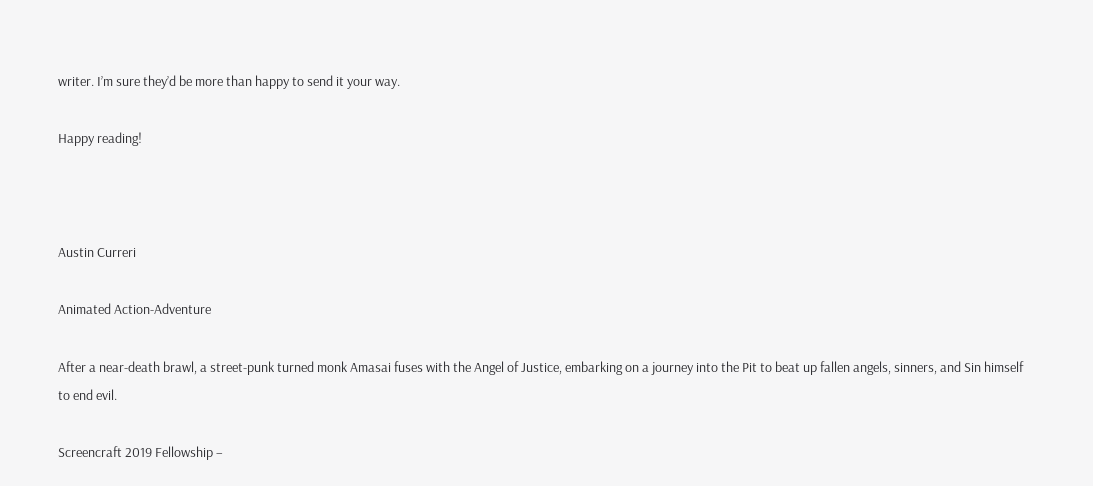writer. I’m sure they’d be more than happy to send it your way.

Happy reading!



Austin Curreri

Animated Action-Adventure

After a near-death brawl, a street-punk turned monk Amasai fuses with the Angel of Justice, embarking on a journey into the Pit to beat up fallen angels, sinners, and Sin himself to end evil.

Screencraft 2019 Fellowship –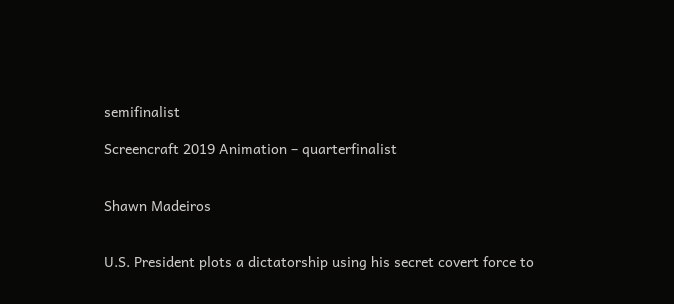semifinalist

Screencraft 2019 Animation – quarterfinalist


Shawn Madeiros


U.S. President plots a dictatorship using his secret covert force to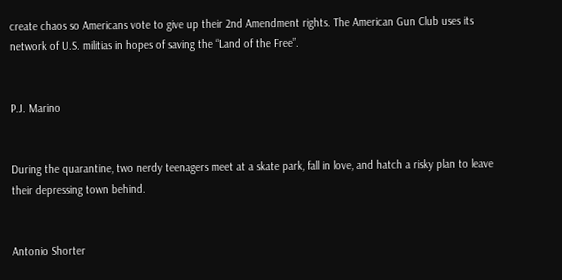create chaos so Americans vote to give up their 2nd Amendment rights. The American Gun Club uses its network of U.S. militias in hopes of saving the “Land of the Free”.


P.J. Marino


During the quarantine, two nerdy teenagers meet at a skate park, fall in love, and hatch a risky plan to leave their depressing town behind.


Antonio Shorter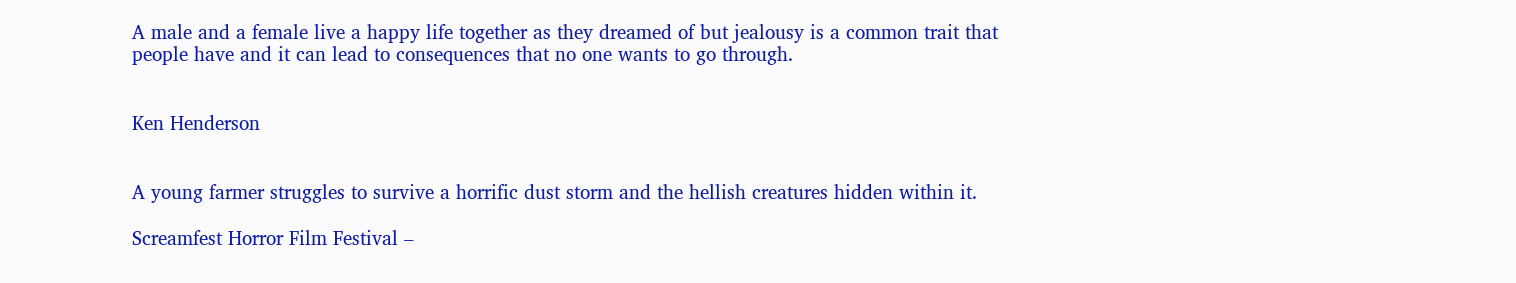A male and a female live a happy life together as they dreamed of but jealousy is a common trait that people have and it can lead to consequences that no one wants to go through.


Ken Henderson


A young farmer struggles to survive a horrific dust storm and the hellish creatures hidden within it.

Screamfest Horror Film Festival –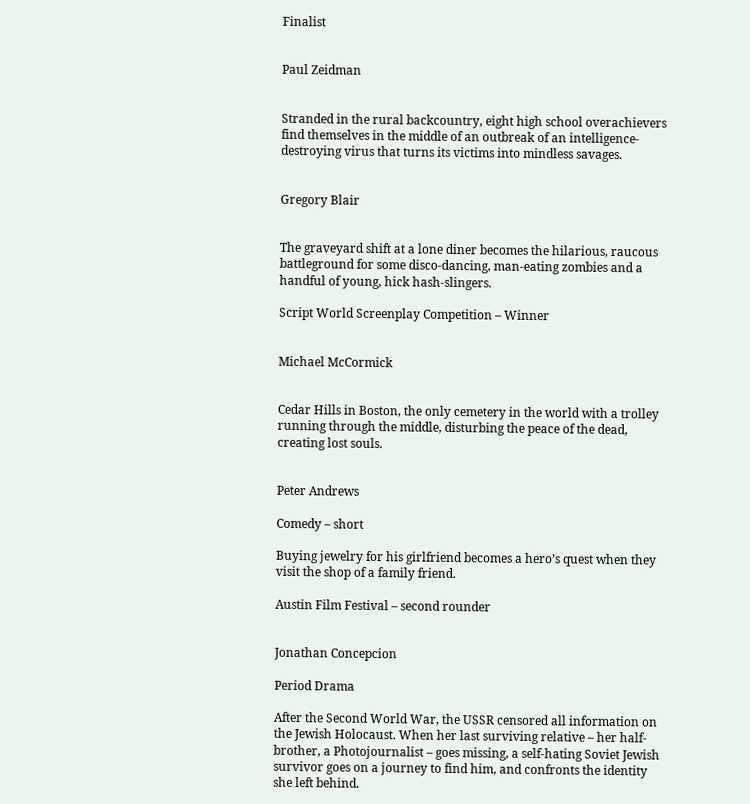Finalist


Paul Zeidman


Stranded in the rural backcountry, eight high school overachievers find themselves in the middle of an outbreak of an intelligence-destroying virus that turns its victims into mindless savages.


Gregory Blair


The graveyard shift at a lone diner becomes the hilarious, raucous battleground for some disco-dancing, man-eating zombies and a handful of young, hick hash-slingers.

Script World Screenplay Competition – Winner


Michael McCormick


Cedar Hills in Boston, the only cemetery in the world with a trolley running through the middle, disturbing the peace of the dead, creating lost souls.


Peter Andrews

Comedy – short

Buying jewelry for his girlfriend becomes a hero’s quest when they visit the shop of a family friend.

Austin Film Festival – second rounder


Jonathan Concepcion

Period Drama

After the Second World War, the USSR censored all information on the Jewish Holocaust. When her last surviving relative – her half-brother, a Photojournalist – goes missing, a self-hating Soviet Jewish survivor goes on a journey to find him, and confronts the identity she left behind.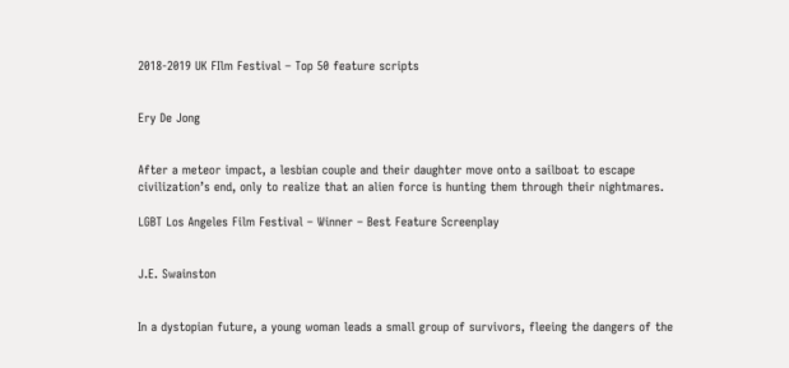2018-2019 UK FIlm Festival – Top 50 feature scripts


Ery De Jong


After a meteor impact, a lesbian couple and their daughter move onto a sailboat to escape civilization’s end, only to realize that an alien force is hunting them through their nightmares.

LGBT Los Angeles Film Festival – Winner – Best Feature Screenplay


J.E. Swainston


In a dystopian future, a young woman leads a small group of survivors, fleeing the dangers of the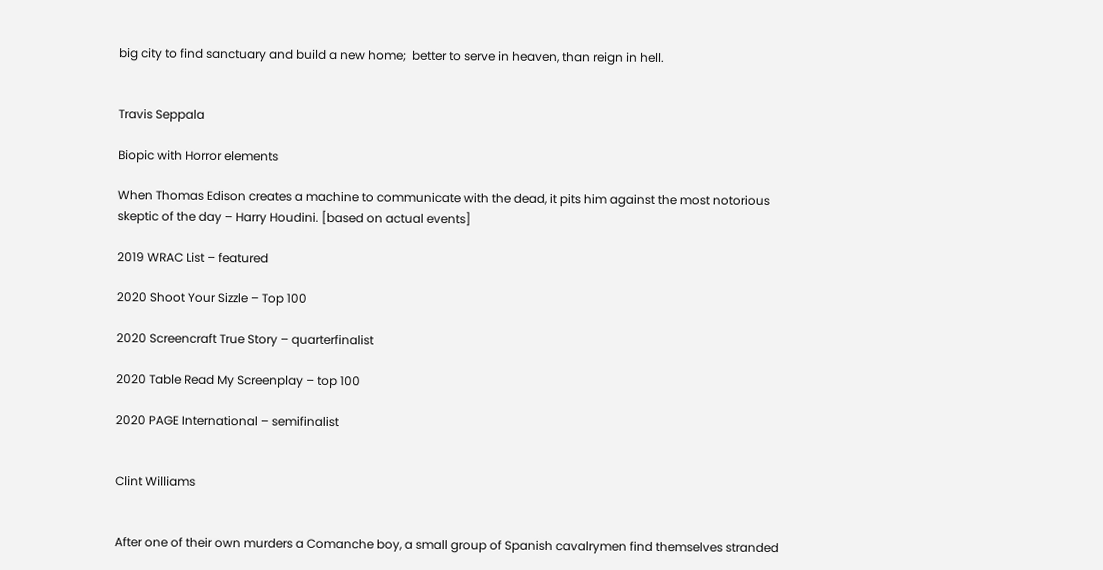big city to find sanctuary and build a new home;  better to serve in heaven, than reign in hell.


Travis Seppala

Biopic with Horror elements

When Thomas Edison creates a machine to communicate with the dead, it pits him against the most notorious skeptic of the day – Harry Houdini. [based on actual events]

2019 WRAC List – featured

2020 Shoot Your Sizzle – Top 100

2020 Screencraft True Story – quarterfinalist

2020 Table Read My Screenplay – top 100

2020 PAGE International – semifinalist


Clint Williams


After one of their own murders a Comanche boy, a small group of Spanish cavalrymen find themselves stranded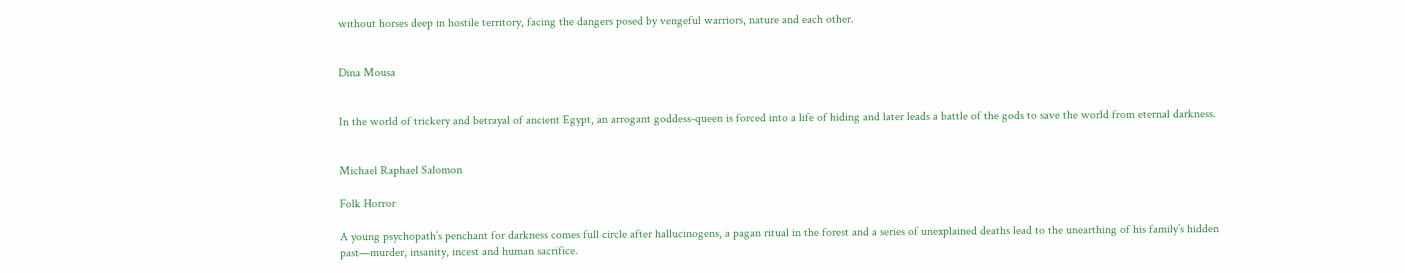without horses deep in hostile territory, facing the dangers posed by vengeful warriors, nature and each other.


Dina Mousa


In the world of trickery and betrayal of ancient Egypt, an arrogant goddess-queen is forced into a life of hiding and later leads a battle of the gods to save the world from eternal darkness.


Michael Raphael Salomon

Folk Horror

A young psychopath’s penchant for darkness comes full circle after hallucinogens, a pagan ritual in the forest and a series of unexplained deaths lead to the unearthing of his family’s hidden past—murder, insanity, incest and human sacrifice.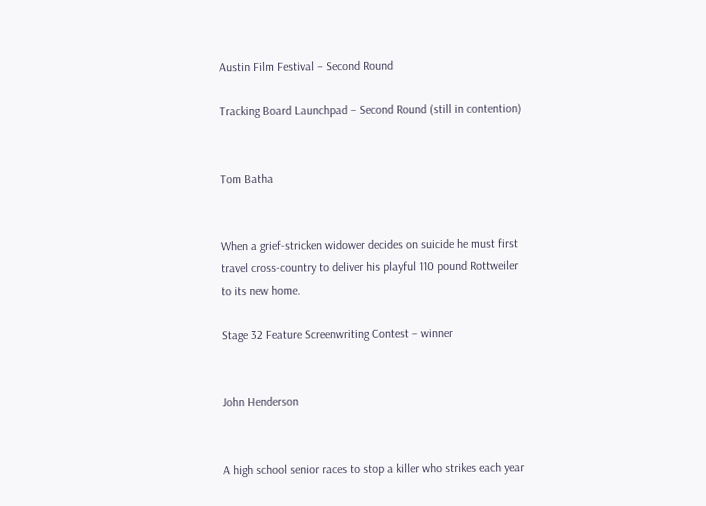Austin Film Festival – Second Round

Tracking Board Launchpad – Second Round (still in contention)


Tom Batha


When a grief-stricken widower decides on suicide he must first travel cross-country to deliver his playful 110 pound Rottweiler to its new home.

Stage 32 Feature Screenwriting Contest – winner


John Henderson


A high school senior races to stop a killer who strikes each year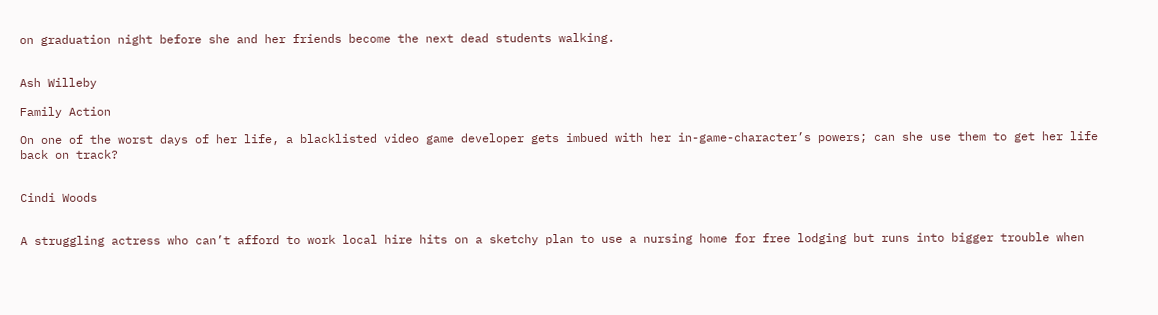on graduation night before she and her friends become the next dead students walking.


Ash Willeby

Family Action

On one of the worst days of her life, a blacklisted video game developer gets imbued with her in-game-character’s powers; can she use them to get her life back on track?


Cindi Woods


A struggling actress who can’t afford to work local hire hits on a sketchy plan to use a nursing home for free lodging but runs into bigger trouble when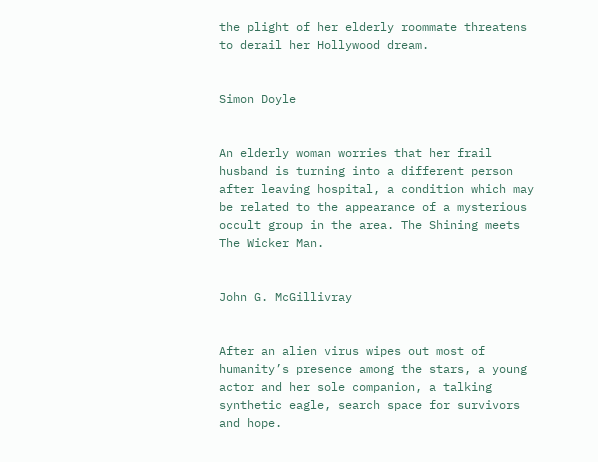the plight of her elderly roommate threatens to derail her Hollywood dream.


Simon Doyle


An elderly woman worries that her frail husband is turning into a different person after leaving hospital, a condition which may be related to the appearance of a mysterious occult group in the area. The Shining meets The Wicker Man.


John G. McGillivray


After an alien virus wipes out most of humanity’s presence among the stars, a young actor and her sole companion, a talking synthetic eagle, search space for survivors and hope.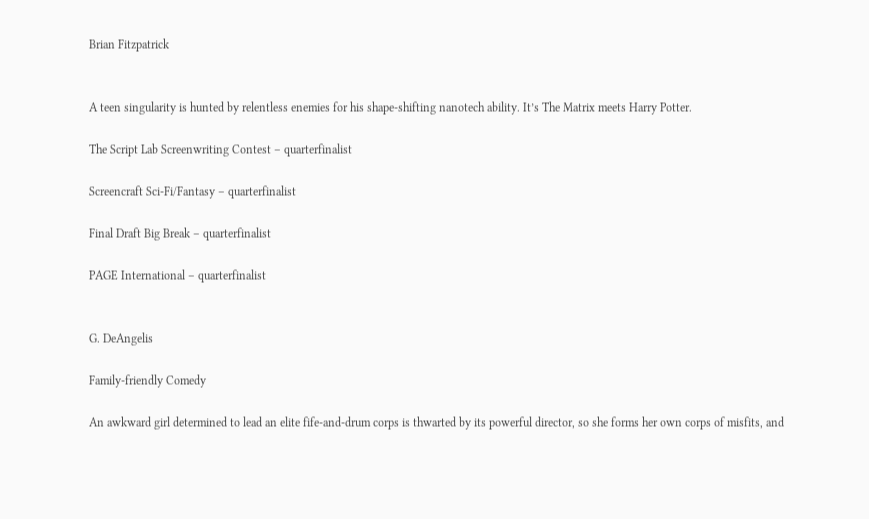Brian Fitzpatrick


A teen singularity is hunted by relentless enemies for his shape-shifting nanotech ability. It’s The Matrix meets Harry Potter.

The Script Lab Screenwriting Contest – quarterfinalist

Screencraft Sci-Fi/Fantasy – quarterfinalist

Final Draft Big Break – quarterfinalist

PAGE International – quarterfinalist


G. DeAngelis

Family-friendly Comedy

An awkward girl determined to lead an elite fife-and-drum corps is thwarted by its powerful director, so she forms her own corps of misfits, and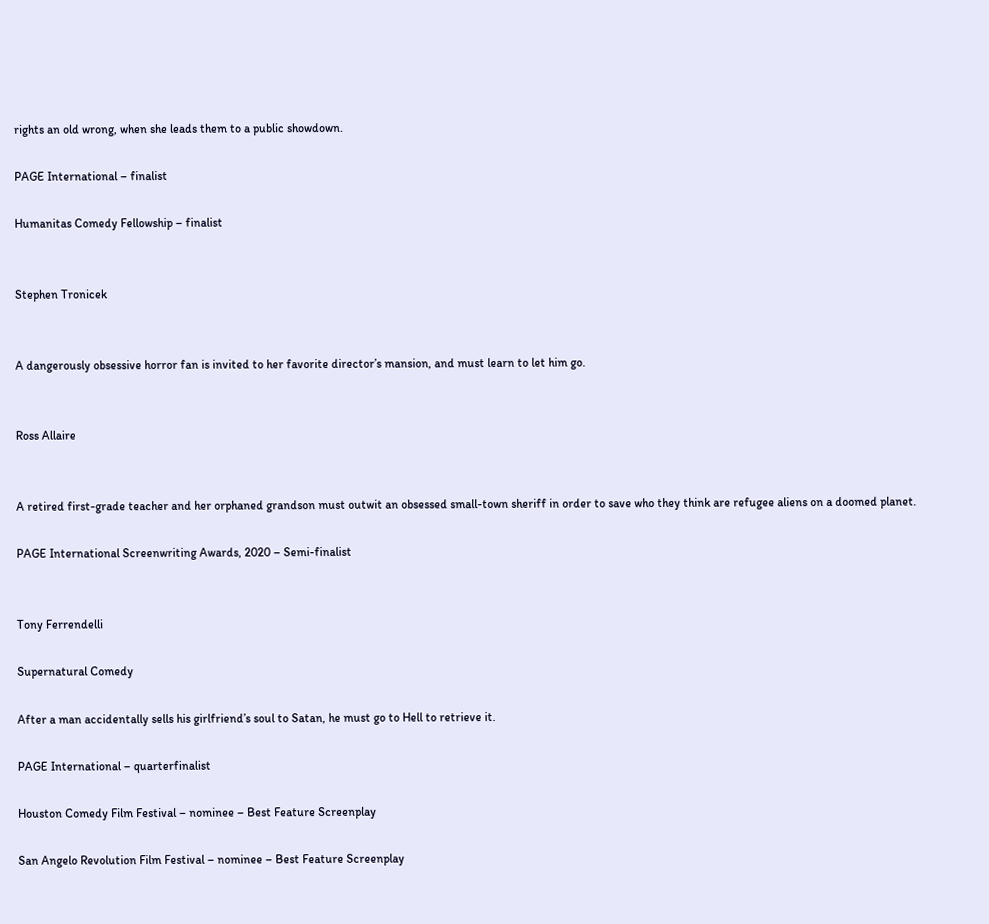rights an old wrong, when she leads them to a public showdown.

PAGE International – finalist

Humanitas Comedy Fellowship – finalist


Stephen Tronicek


A dangerously obsessive horror fan is invited to her favorite director’s mansion, and must learn to let him go.


Ross Allaire


A retired first-grade teacher and her orphaned grandson must outwit an obsessed small-town sheriff in order to save who they think are refugee aliens on a doomed planet.

PAGE International Screenwriting Awards, 2020 – Semi-finalist


Tony Ferrendelli

Supernatural Comedy

After a man accidentally sells his girlfriend’s soul to Satan, he must go to Hell to retrieve it.

PAGE International – quarterfinalist

Houston Comedy Film Festival – nominee – Best Feature Screenplay

San Angelo Revolution Film Festival – nominee – Best Feature Screenplay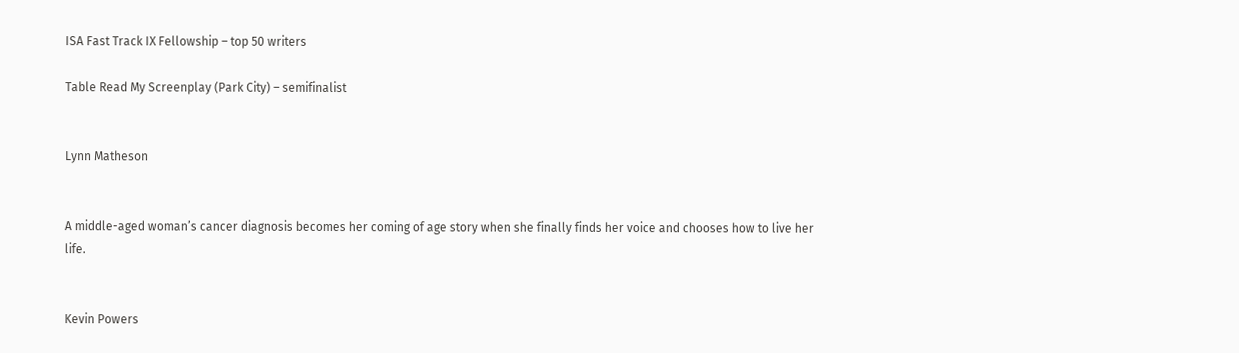ISA Fast Track IX Fellowship – top 50 writers

Table Read My Screenplay (Park City) – semifinalist


Lynn Matheson


A middle-aged woman’s cancer diagnosis becomes her coming of age story when she finally finds her voice and chooses how to live her life.


Kevin Powers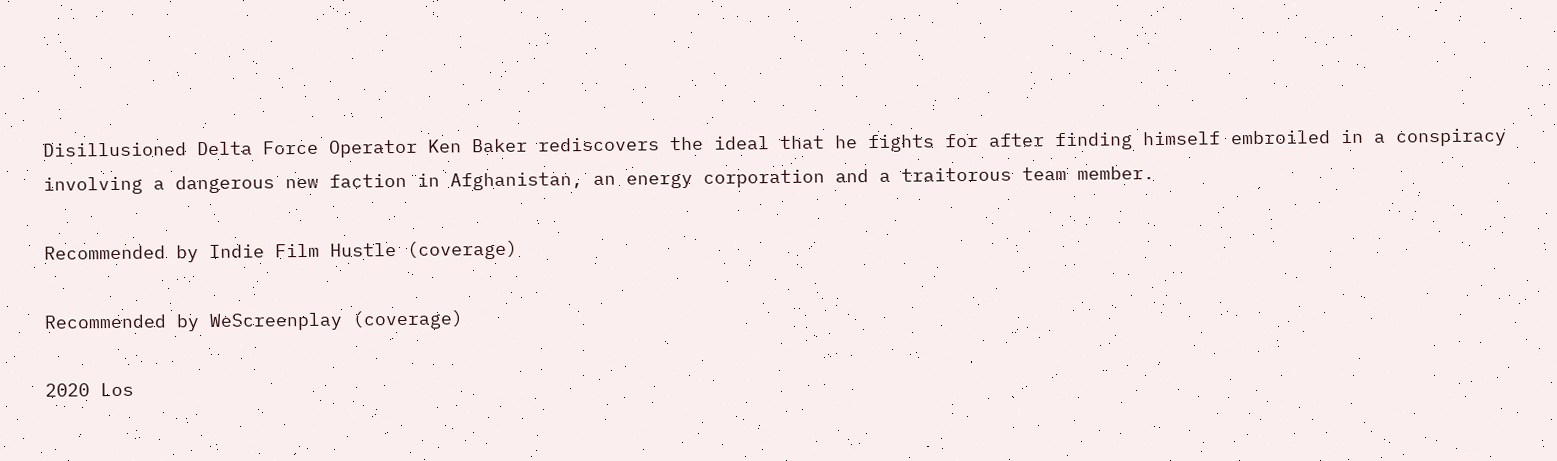Disillusioned Delta Force Operator Ken Baker rediscovers the ideal that he fights for after finding himself embroiled in a conspiracy involving a dangerous new faction in Afghanistan, an energy corporation and a traitorous team member.

Recommended by Indie Film Hustle (coverage)

Recommended by WeScreenplay (coverage)

2020 Los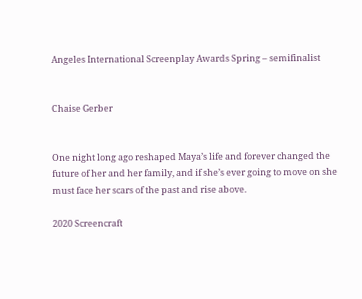Angeles International Screenplay Awards Spring – semifinalist


Chaise Gerber


One night long ago reshaped Maya’s life and forever changed the future of her and her family, and if she’s ever going to move on she must face her scars of the past and rise above.

2020 Screencraft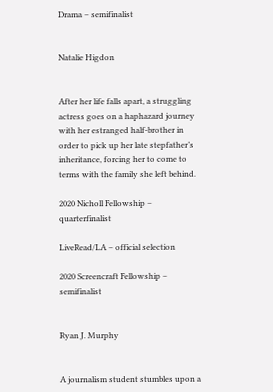Drama – semifinalist


Natalie Higdon


After her life falls apart, a struggling actress goes on a haphazard journey with her estranged half-brother in order to pick up her late stepfather’s inheritance, forcing her to come to terms with the family she left behind.

2020 Nicholl Fellowship – quarterfinalist

LiveRead/LA – official selection

2020 Screencraft Fellowship – semifinalist


Ryan J. Murphy


A journalism student stumbles upon a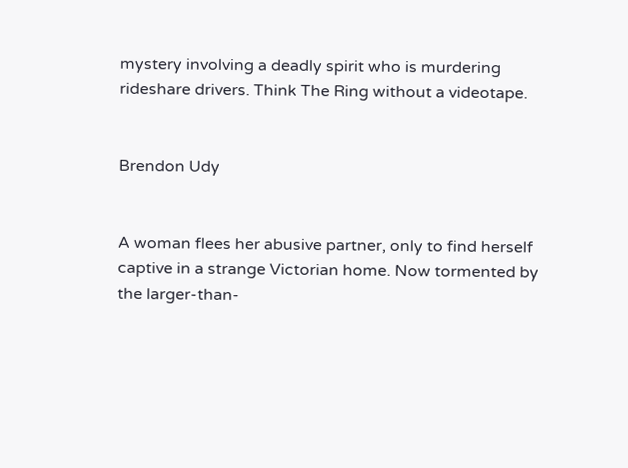mystery involving a deadly spirit who is murdering rideshare drivers. Think The Ring without a videotape.


Brendon Udy


A woman flees her abusive partner, only to find herself captive in a strange Victorian home. Now tormented by the larger-than-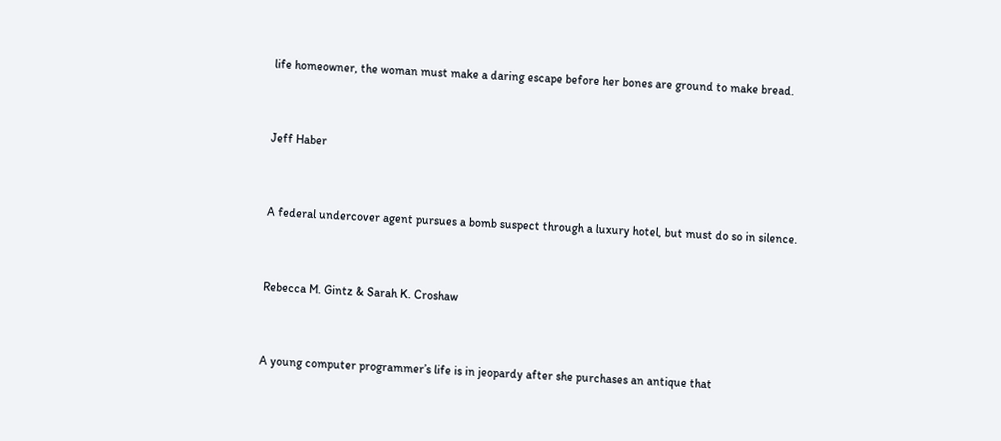life homeowner, the woman must make a daring escape before her bones are ground to make bread.


Jeff Haber


A federal undercover agent pursues a bomb suspect through a luxury hotel, but must do so in silence.


Rebecca M. Gintz & Sarah K. Croshaw


A young computer programmer’s life is in jeopardy after she purchases an antique that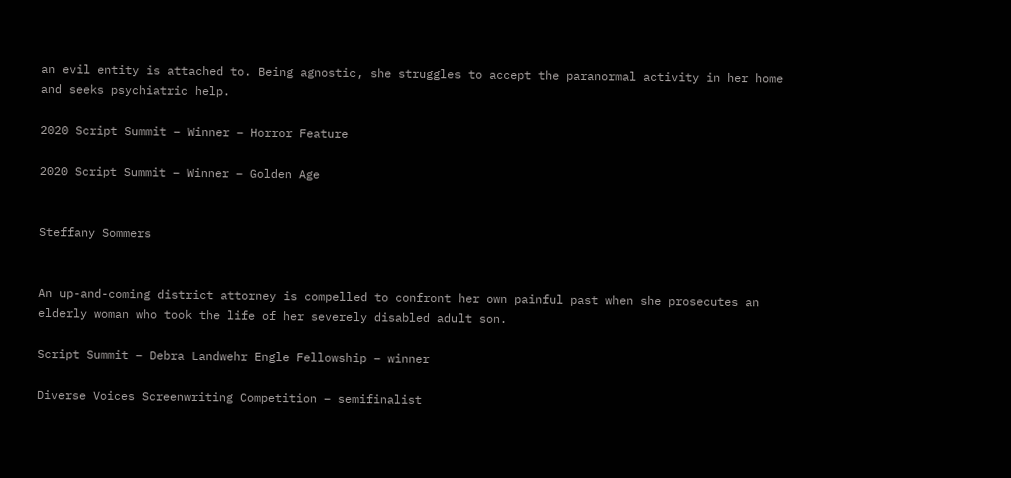an evil entity is attached to. Being agnostic, she struggles to accept the paranormal activity in her home and seeks psychiatric help.

2020 Script Summit – Winner – Horror Feature

2020 Script Summit – Winner – Golden Age


Steffany Sommers


An up-and-coming district attorney is compelled to confront her own painful past when she prosecutes an elderly woman who took the life of her severely disabled adult son.

Script Summit – Debra Landwehr Engle Fellowship – winner

Diverse Voices Screenwriting Competition – semifinalist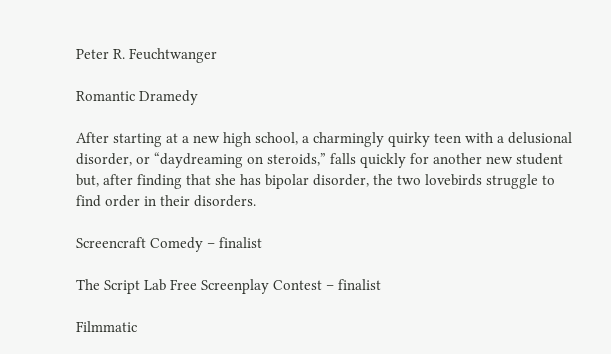Peter R. Feuchtwanger

Romantic Dramedy

After starting at a new high school, a charmingly quirky teen with a delusional disorder, or “daydreaming on steroids,” falls quickly for another new student but, after finding that she has bipolar disorder, the two lovebirds struggle to find order in their disorders.

Screencraft Comedy – finalist

The Script Lab Free Screenplay Contest – finalist

Filmmatic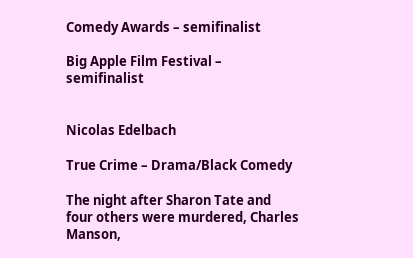Comedy Awards – semifinalist

Big Apple Film Festival – semifinalist


Nicolas Edelbach

True Crime – Drama/Black Comedy

The night after Sharon Tate and four others were murdered, Charles Manson,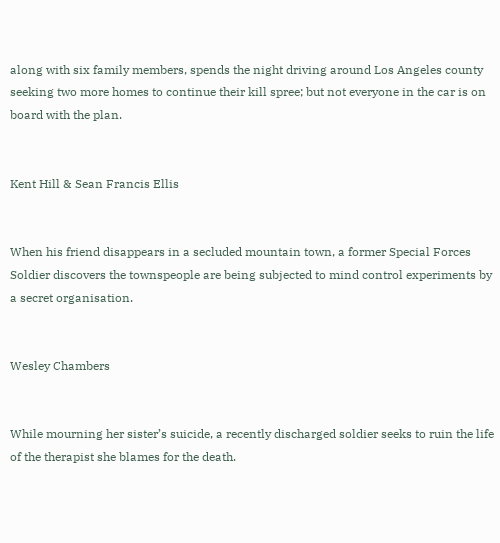along with six family members, spends the night driving around Los Angeles county seeking two more homes to continue their kill spree; but not everyone in the car is on board with the plan.


Kent Hill & Sean Francis Ellis


When his friend disappears in a secluded mountain town, a former Special Forces Soldier discovers the townspeople are being subjected to mind control experiments by a secret organisation.


Wesley Chambers


While mourning her sister’s suicide, a recently discharged soldier seeks to ruin the life of the therapist she blames for the death.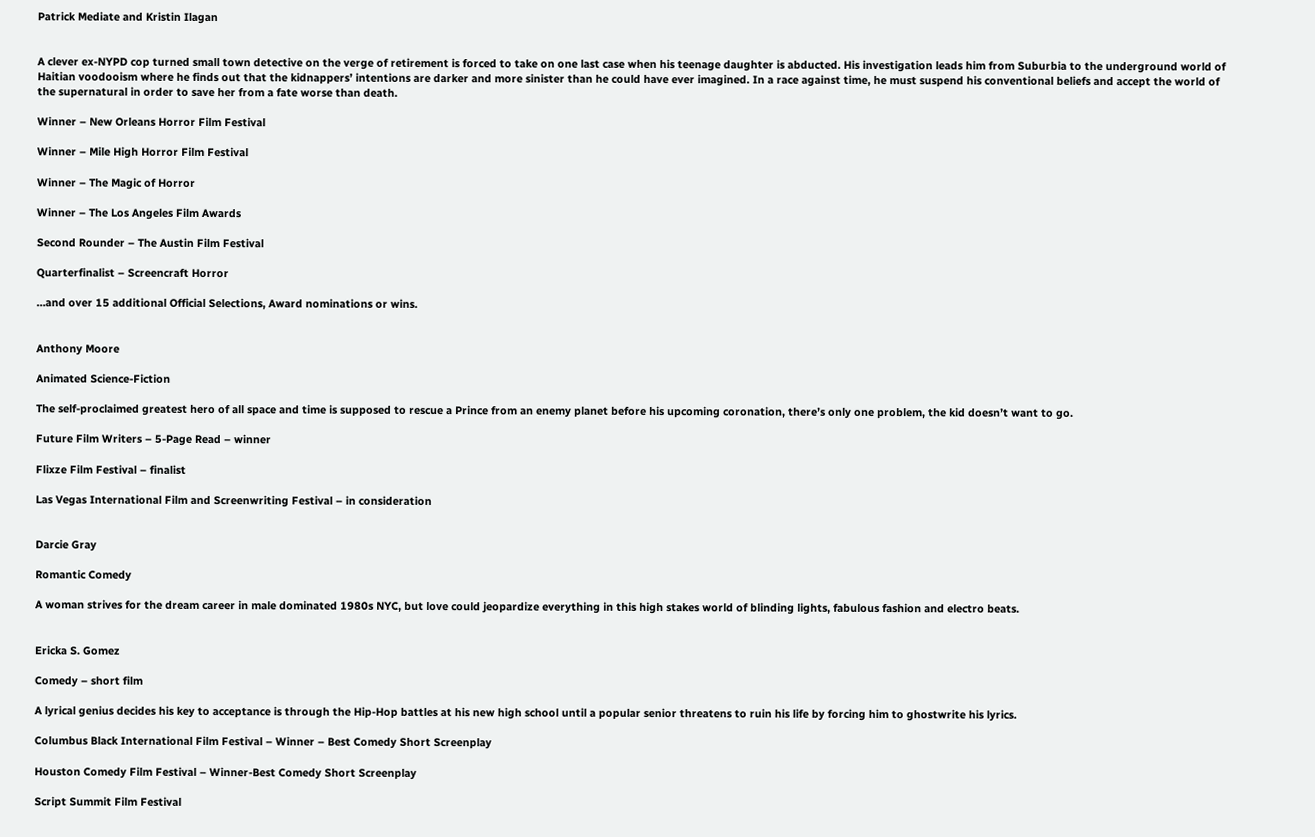Patrick Mediate and Kristin Ilagan


A clever ex-NYPD cop turned small town detective on the verge of retirement is forced to take on one last case when his teenage daughter is abducted. His investigation leads him from Suburbia to the underground world of Haitian voodooism where he finds out that the kidnappers’ intentions are darker and more sinister than he could have ever imagined. In a race against time, he must suspend his conventional beliefs and accept the world of the supernatural in order to save her from a fate worse than death.

Winner – New Orleans Horror Film Festival

Winner – Mile High Horror Film Festival

Winner – The Magic of Horror

Winner – The Los Angeles Film Awards

Second Rounder – The Austin Film Festival

Quarterfinalist – Screencraft Horror

…and over 15 additional Official Selections, Award nominations or wins.


Anthony Moore

Animated Science-Fiction

The self-proclaimed greatest hero of all space and time is supposed to rescue a Prince from an enemy planet before his upcoming coronation, there’s only one problem, the kid doesn’t want to go.

Future Film Writers – 5-Page Read – winner

Flixze Film Festival – finalist

Las Vegas International Film and Screenwriting Festival – in consideration


Darcie Gray

Romantic Comedy

A woman strives for the dream career in male dominated 1980s NYC, but love could jeopardize everything in this high stakes world of blinding lights, fabulous fashion and electro beats.


Ericka S. Gomez

Comedy – short film

A lyrical genius decides his key to acceptance is through the Hip-Hop battles at his new high school until a popular senior threatens to ruin his life by forcing him to ghostwrite his lyrics.

Columbus Black International Film Festival – Winner – Best Comedy Short Screenplay

Houston Comedy Film Festival – Winner-Best Comedy Short Screenplay

Script Summit Film Festival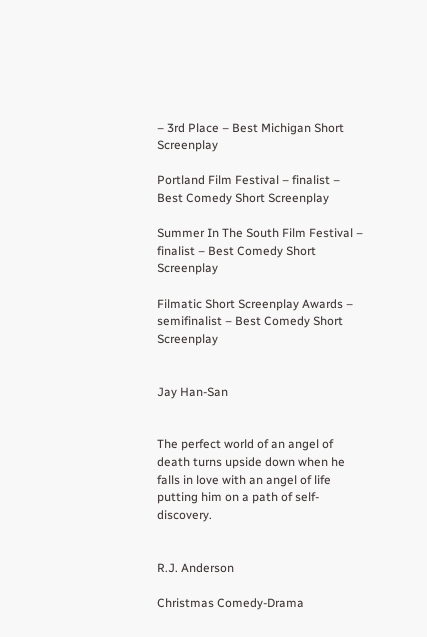– 3rd Place – Best Michigan Short Screenplay

Portland Film Festival – finalist – Best Comedy Short Screenplay

Summer In The South Film Festival – finalist – Best Comedy Short Screenplay

Filmatic Short Screenplay Awards – semifinalist – Best Comedy Short Screenplay


Jay Han-San


The perfect world of an angel of death turns upside down when he falls in love with an angel of life putting him on a path of self-discovery.


R.J. Anderson

Christmas Comedy-Drama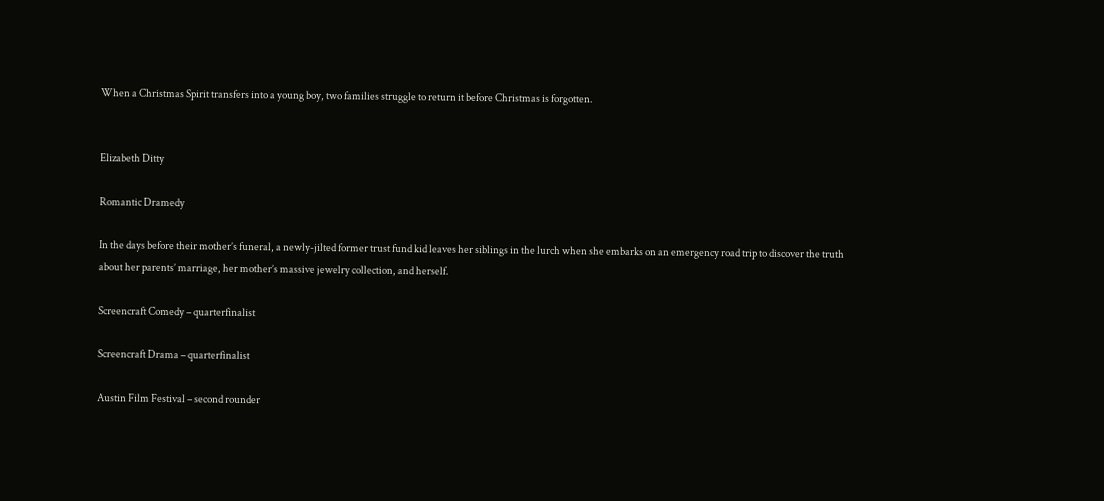When a Christmas Spirit transfers into a young boy, two families struggle to return it before Christmas is forgotten.


Elizabeth Ditty

Romantic Dramedy

In the days before their mother’s funeral, a newly-jilted former trust fund kid leaves her siblings in the lurch when she embarks on an emergency road trip to discover the truth about her parents’ marriage, her mother’s massive jewelry collection, and herself.

Screencraft Comedy – quarterfinalist

Screencraft Drama – quarterfinalist

Austin Film Festival – second rounder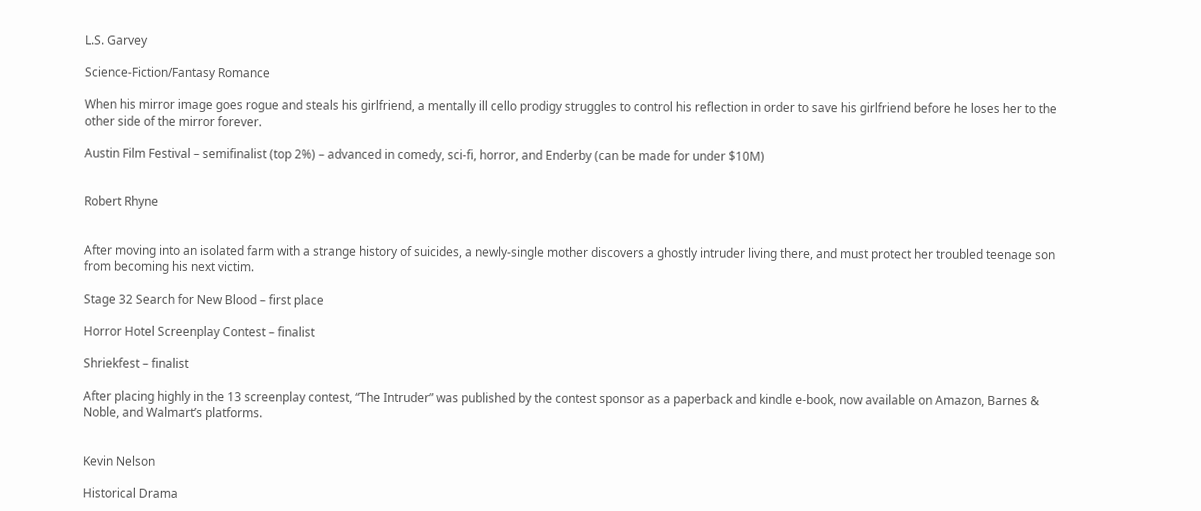L.S. Garvey

Science-Fiction/Fantasy Romance

When his mirror image goes rogue and steals his girlfriend, a mentally ill cello prodigy struggles to control his reflection in order to save his girlfriend before he loses her to the other side of the mirror forever.

Austin Film Festival – semifinalist (top 2%) – advanced in comedy, sci-fi, horror, and Enderby (can be made for under $10M)


Robert Rhyne


After moving into an isolated farm with a strange history of suicides, a newly-single mother discovers a ghostly intruder living there, and must protect her troubled teenage son from becoming his next victim.

Stage 32 Search for New Blood – first place

Horror Hotel Screenplay Contest – finalist

Shriekfest – finalist

After placing highly in the 13 screenplay contest, “The Intruder” was published by the contest sponsor as a paperback and kindle e-book, now available on Amazon, Barnes & Noble, and Walmart’s platforms.


Kevin Nelson

Historical Drama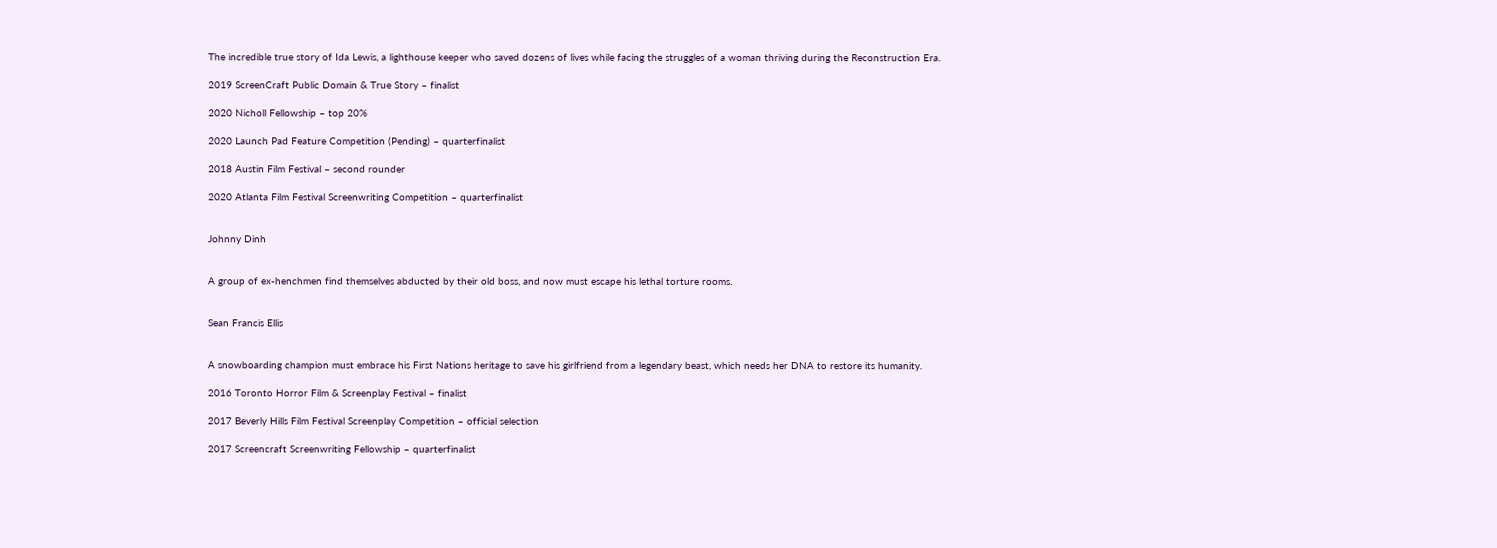The incredible true story of Ida Lewis, a lighthouse keeper who saved dozens of lives while facing the struggles of a woman thriving during the Reconstruction Era.

2019 ScreenCraft Public Domain & True Story – finalist

2020 Nicholl Fellowship – top 20%

2020 Launch Pad Feature Competition (Pending) – quarterfinalist

2018 Austin Film Festival – second rounder

2020 Atlanta Film Festival Screenwriting Competition – quarterfinalist


Johnny Dinh


A group of ex-henchmen find themselves abducted by their old boss, and now must escape his lethal torture rooms.


Sean Francis Ellis


A snowboarding champion must embrace his First Nations heritage to save his girlfriend from a legendary beast, which needs her DNA to restore its humanity.

2016 Toronto Horror Film & Screenplay Festival – finalist

2017 Beverly Hills Film Festival Screenplay Competition – official selection

2017 Screencraft Screenwriting Fellowship – quarterfinalist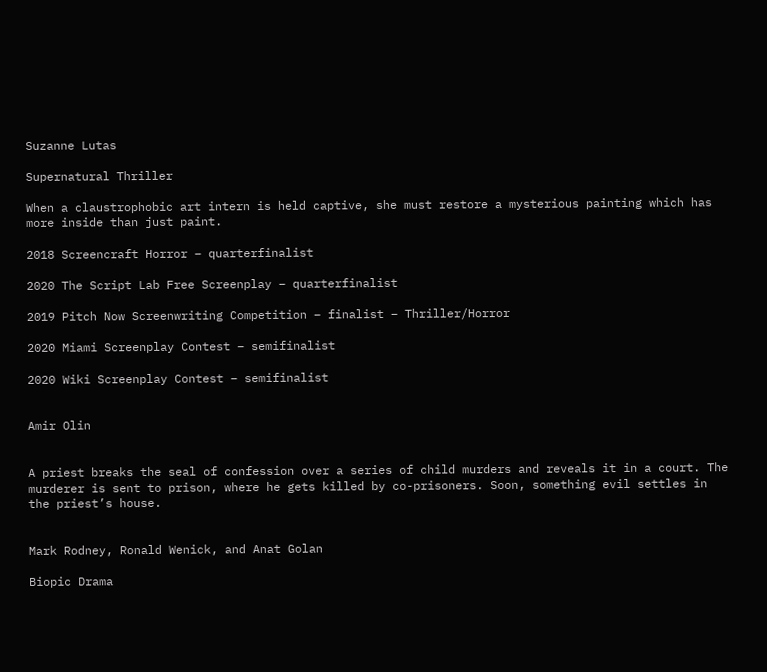Suzanne Lutas

Supernatural Thriller

When a claustrophobic art intern is held captive, she must restore a mysterious painting which has more inside than just paint.

2018 Screencraft Horror – quarterfinalist

2020 The Script Lab Free Screenplay – quarterfinalist

2019 Pitch Now Screenwriting Competition – finalist – Thriller/Horror

2020 Miami Screenplay Contest – semifinalist

2020 Wiki Screenplay Contest – semifinalist


Amir Olin


A priest breaks the seal of confession over a series of child murders and reveals it in a court. The murderer is sent to prison, where he gets killed by co-prisoners. Soon, something evil settles in the priest’s house.


Mark Rodney, Ronald Wenick, and Anat Golan

Biopic Drama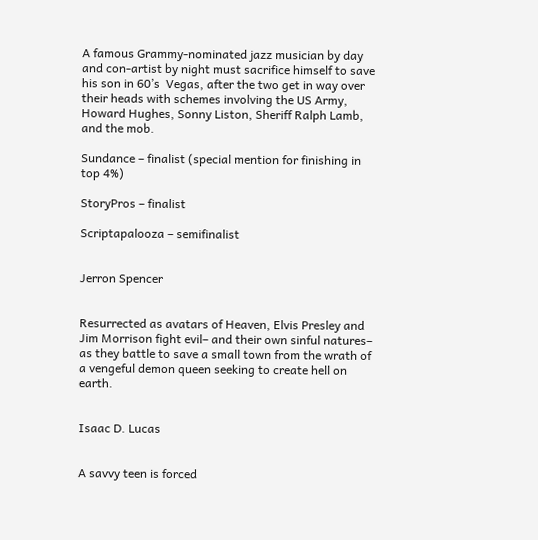A famous Grammy-nominated jazz musician by day and con-artist by night must sacrifice himself to save his son in 60’s  Vegas, after the two get in way over their heads with schemes involving the US Army, Howard Hughes, Sonny Liston, Sheriff Ralph Lamb, and the mob.

Sundance – finalist (special mention for finishing in top 4%)

StoryPros – finalist

Scriptapalooza – semifinalist


Jerron Spencer


Resurrected as avatars of Heaven, Elvis Presley and Jim Morrison fight evil– and their own sinful natures– as they battle to save a small town from the wrath of a vengeful demon queen seeking to create hell on earth.


Isaac D. Lucas


A savvy teen is forced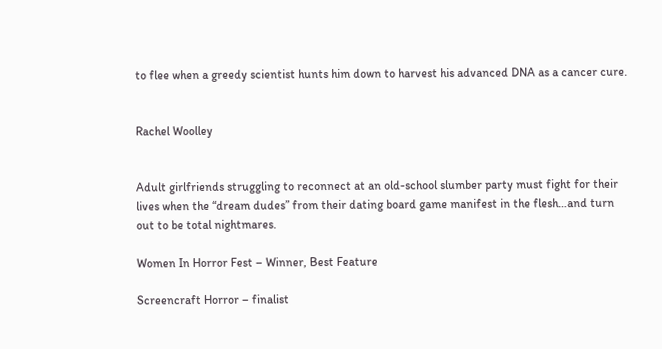to flee when a greedy scientist hunts him down to harvest his advanced DNA as a cancer cure.


Rachel Woolley


Adult girlfriends struggling to reconnect at an old-school slumber party must fight for their lives when the “dream dudes” from their dating board game manifest in the flesh…and turn out to be total nightmares.

Women In Horror Fest – Winner, Best Feature

Screencraft Horror – finalist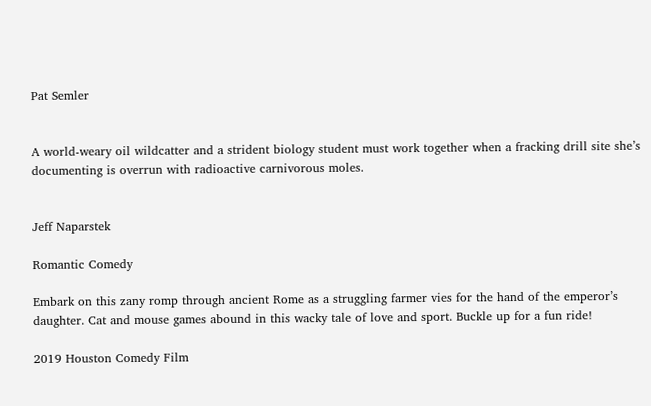Pat Semler


A world-weary oil wildcatter and a strident biology student must work together when a fracking drill site she’s documenting is overrun with radioactive carnivorous moles.


Jeff Naparstek

Romantic Comedy

Embark on this zany romp through ancient Rome as a struggling farmer vies for the hand of the emperor’s daughter. Cat and mouse games abound in this wacky tale of love and sport. Buckle up for a fun ride!

2019 Houston Comedy Film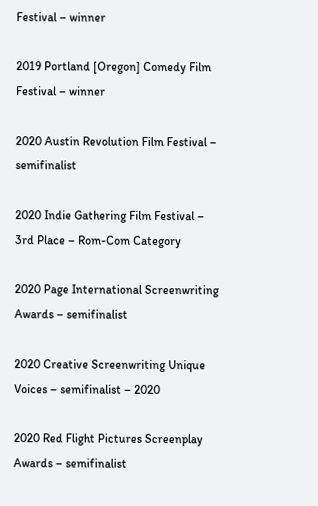Festival – winner

2019 Portland [Oregon] Comedy Film Festival – winner

2020 Austin Revolution Film Festival – semifinalist

2020 Indie Gathering Film Festival – 3rd Place – Rom-Com Category

2020 Page International Screenwriting Awards – semifinalist

2020 Creative Screenwriting Unique Voices – semifinalist – 2020

2020 Red Flight Pictures Screenplay Awards – semifinalist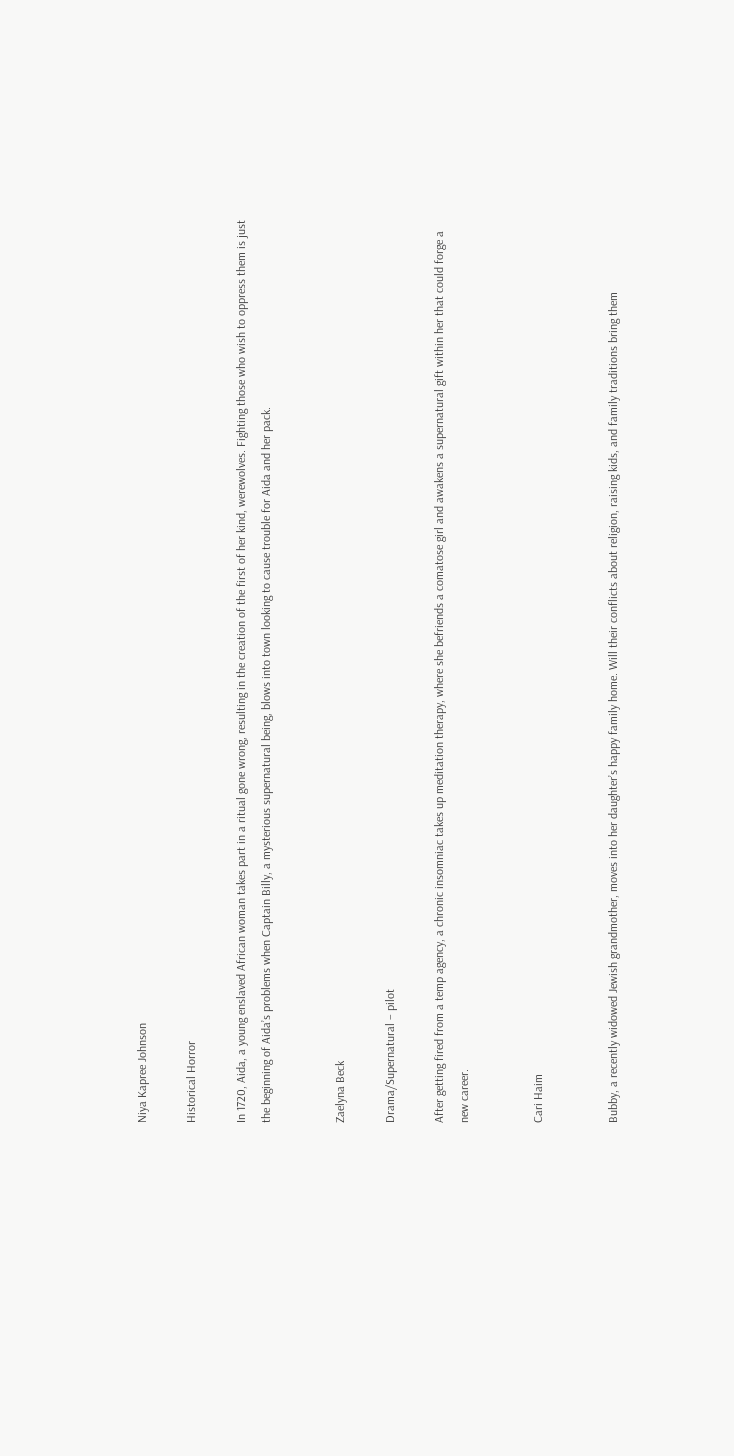Niya Kapree Johnson

Historical Horror

In 1720, Aida, a young enslaved African woman takes part in a ritual gone wrong, resulting in the creation of the first of her kind, werewolves. Fighting those who wish to oppress them is just the beginning of Aida’s problems when Captain Billy, a mysterious supernatural being, blows into town looking to cause trouble for Aida and her pack.


Zaelyna Beck

Drama/Supernatural – pilot

After getting fired from a temp agency, a chronic insomniac takes up meditation therapy, where she befriends a comatose girl and awakens a supernatural gift within her that could forge a new career.


Cari Haim


Bubby, a recently widowed Jewish grandmother, moves into her daughter’s happy family home. Will their conflicts about religion, raising kids, and family traditions bring them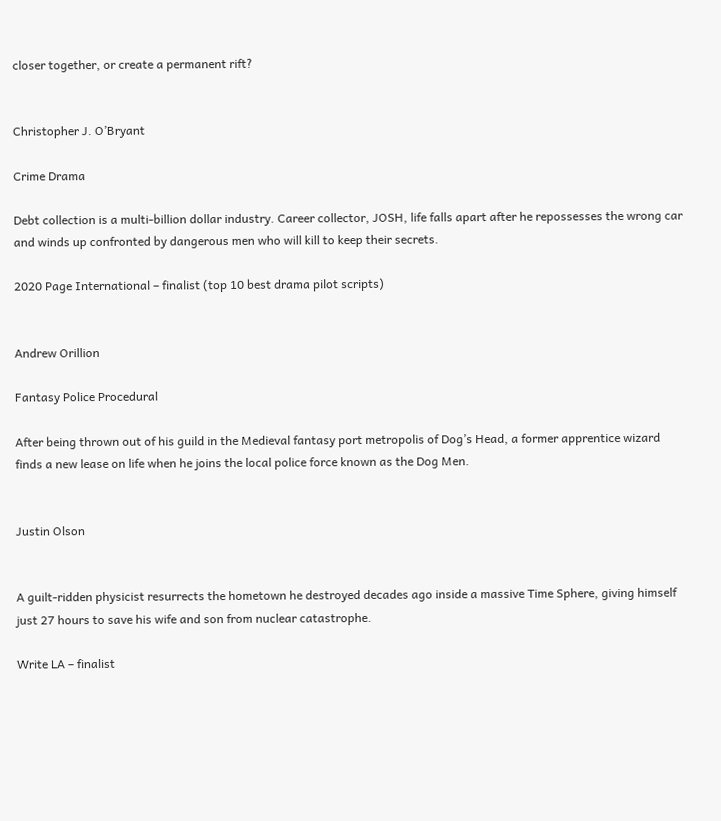closer together, or create a permanent rift?


Christopher J. O’Bryant

Crime Drama

Debt collection is a multi-billion dollar industry. Career collector, JOSH, life falls apart after he repossesses the wrong car and winds up confronted by dangerous men who will kill to keep their secrets.

2020 Page International – finalist (top 10 best drama pilot scripts)


Andrew Orillion

Fantasy Police Procedural

After being thrown out of his guild in the Medieval fantasy port metropolis of Dog’s Head, a former apprentice wizard finds a new lease on life when he joins the local police force known as the Dog Men.


Justin Olson


A guilt-ridden physicist resurrects the hometown he destroyed decades ago inside a massive Time Sphere, giving himself just 27 hours to save his wife and son from nuclear catastrophe.

Write LA – finalist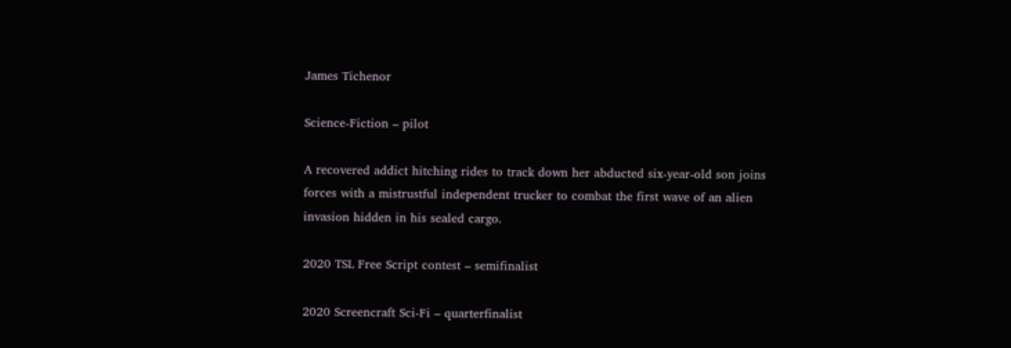James Tichenor

Science-Fiction – pilot

A recovered addict hitching rides to track down her abducted six-year-old son joins forces with a mistrustful independent trucker to combat the first wave of an alien invasion hidden in his sealed cargo.

2020 TSL Free Script contest – semifinalist

2020 Screencraft Sci-Fi – quarterfinalist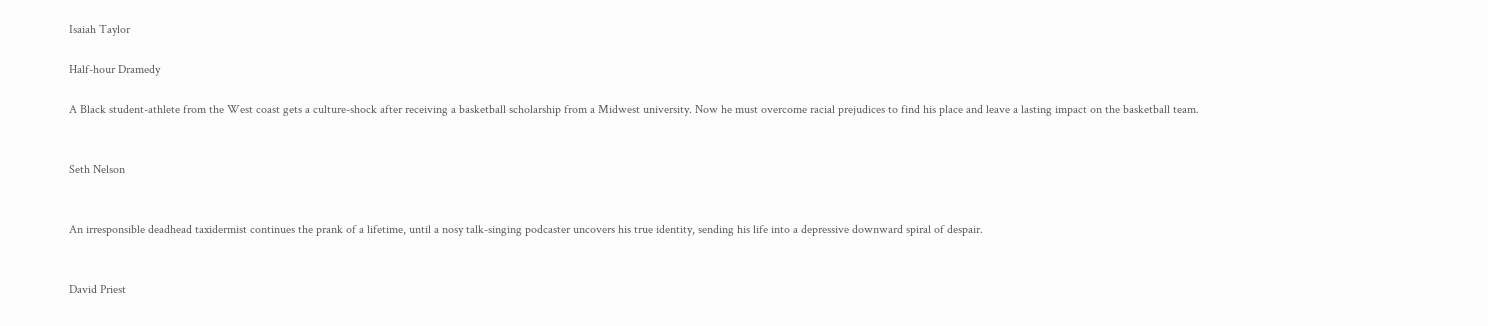Isaiah Taylor

Half-hour Dramedy

A Black student-athlete from the West coast gets a culture-shock after receiving a basketball scholarship from a Midwest university. Now he must overcome racial prejudices to find his place and leave a lasting impact on the basketball team.


Seth Nelson


An irresponsible deadhead taxidermist continues the prank of a lifetime, until a nosy talk-singing podcaster uncovers his true identity, sending his life into a depressive downward spiral of despair.


David Priest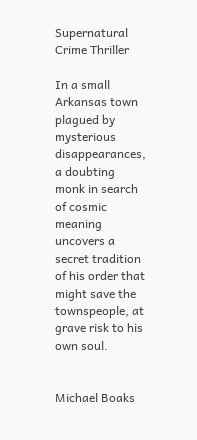Supernatural Crime Thriller

In a small Arkansas town plagued by mysterious disappearances, a doubting monk in search of cosmic meaning uncovers a secret tradition of his order that might save the townspeople, at grave risk to his own soul.


Michael Boaks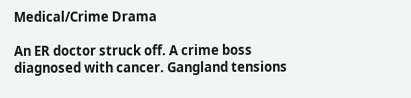Medical/Crime Drama

An ER doctor struck off. A crime boss diagnosed with cancer. Gangland tensions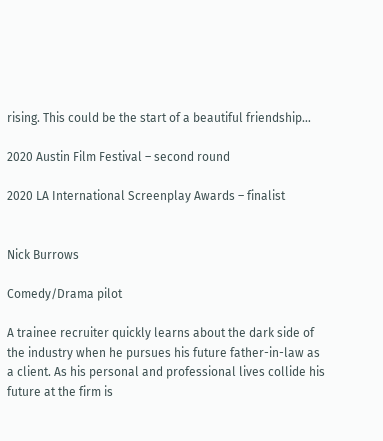rising. This could be the start of a beautiful friendship…

2020 Austin Film Festival – second round

2020 LA International Screenplay Awards – finalist


Nick Burrows

Comedy/Drama pilot

A trainee recruiter quickly learns about the dark side of the industry when he pursues his future father-in-law as a client. As his personal and professional lives collide his future at the firm is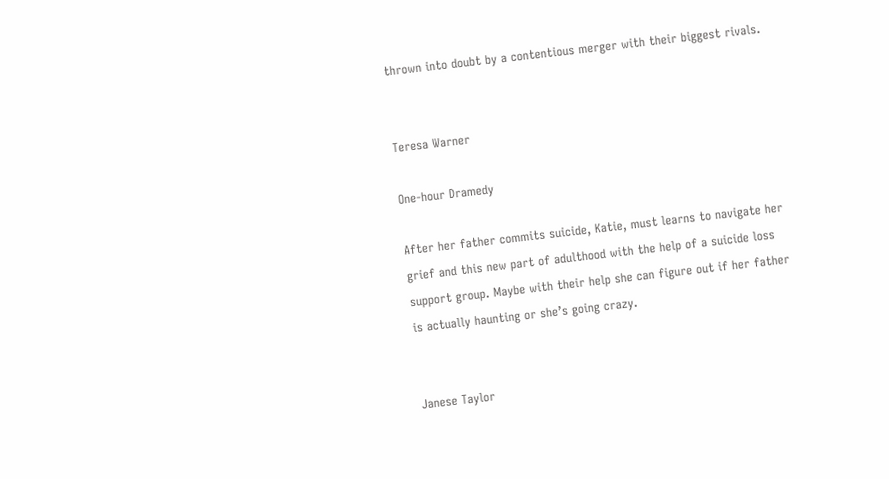thrown into doubt by a contentious merger with their biggest rivals.


Teresa Warner

One-hour Dramedy

After her father commits suicide, Katie, must learns to navigate her grief and this new part of adulthood with the help of a suicide loss support group. Maybe with their help she can figure out if her father is actually haunting or she’s going crazy.


Janese Taylor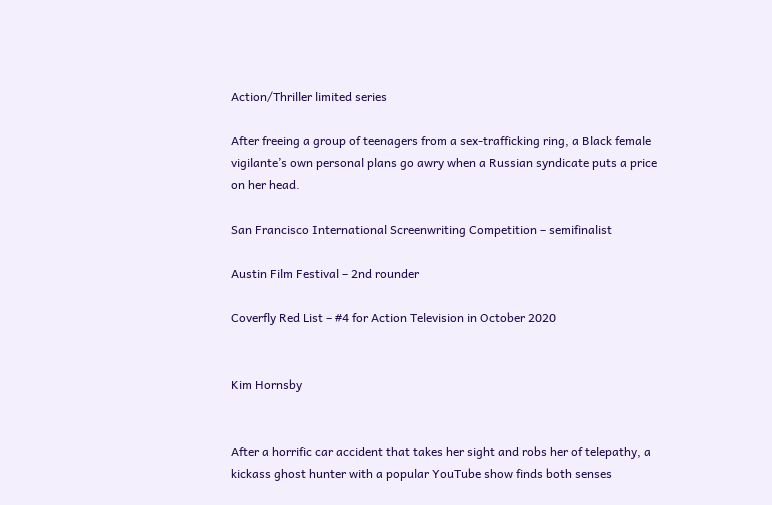Action/Thriller limited series

After freeing a group of teenagers from a sex-trafficking ring, a Black female vigilante’s own personal plans go awry when a Russian syndicate puts a price on her head.

San Francisco International Screenwriting Competition – semifinalist

Austin Film Festival – 2nd rounder

Coverfly Red List – #4 for Action Television in October 2020


Kim Hornsby


After a horrific car accident that takes her sight and robs her of telepathy, a kickass ghost hunter with a popular YouTube show finds both senses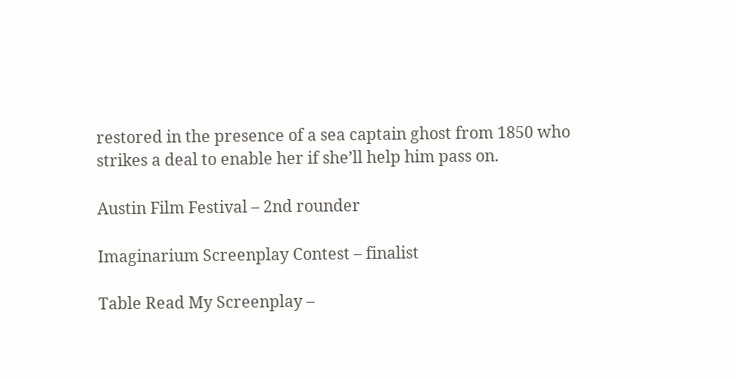restored in the presence of a sea captain ghost from 1850 who strikes a deal to enable her if she’ll help him pass on.

Austin Film Festival – 2nd rounder

Imaginarium Screenplay Contest – finalist

Table Read My Screenplay –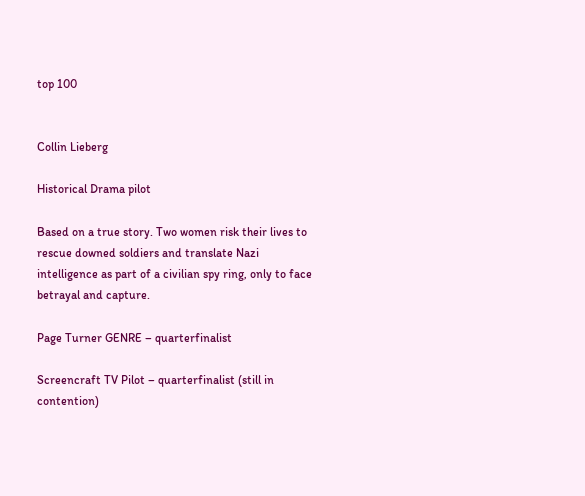top 100


Collin Lieberg

Historical Drama pilot

Based on a true story. Two women risk their lives to rescue downed soldiers and translate Nazi intelligence as part of a civilian spy ring, only to face betrayal and capture.

Page Turner GENRE – quarterfinalist

Screencraft TV Pilot – quarterfinalist (still in contention)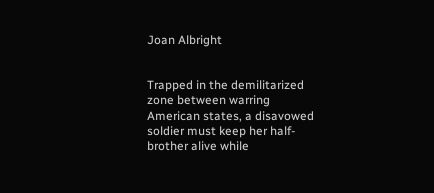Joan Albright


Trapped in the demilitarized zone between warring American states, a disavowed soldier must keep her half-brother alive while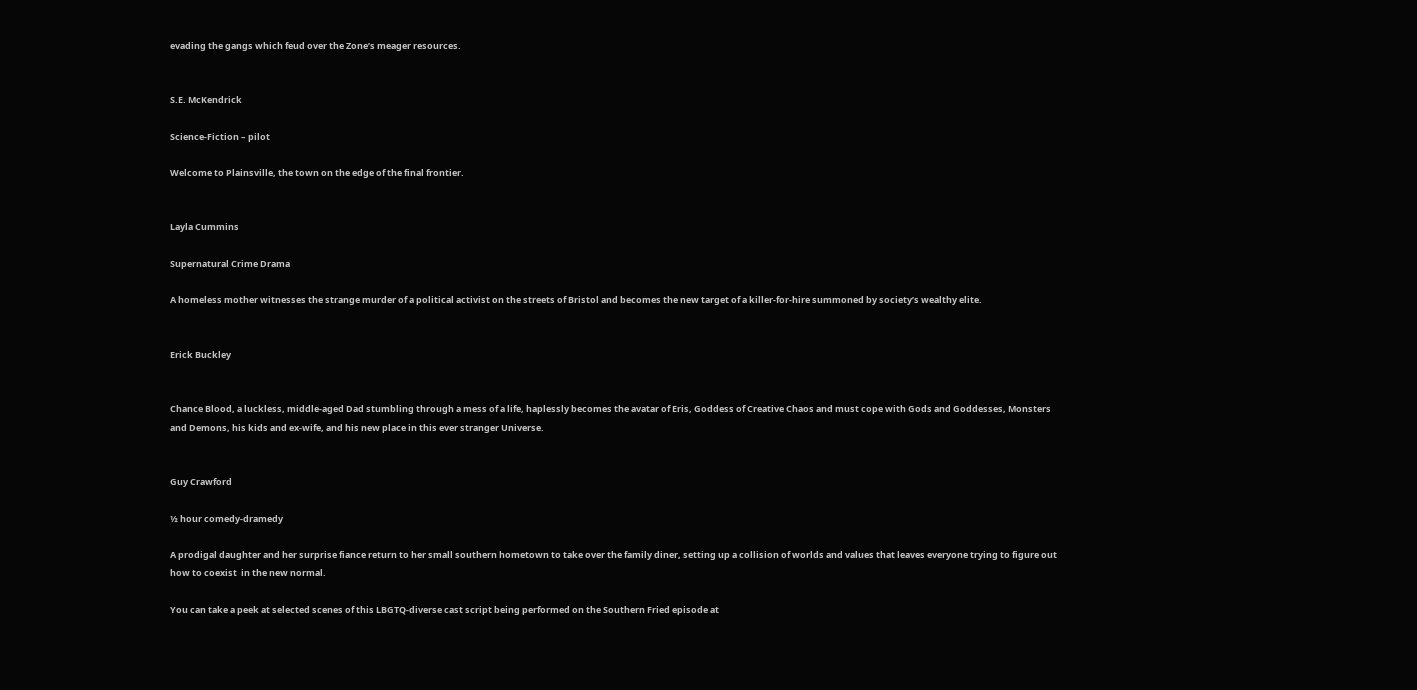evading the gangs which feud over the Zone’s meager resources.


S.E. McKendrick

Science-Fiction – pilot

Welcome to Plainsville, the town on the edge of the final frontier.


Layla Cummins

Supernatural Crime Drama

A homeless mother witnesses the strange murder of a political activist on the streets of Bristol and becomes the new target of a killer-for-hire summoned by society’s wealthy elite.


Erick Buckley


Chance Blood, a luckless, middle-aged Dad stumbling through a mess of a life, haplessly becomes the avatar of Eris, Goddess of Creative Chaos and must cope with Gods and Goddesses, Monsters and Demons, his kids and ex-wife, and his new place in this ever stranger Universe.


Guy Crawford

½ hour comedy-dramedy

A prodigal daughter and her surprise fiance return to her small southern hometown to take over the family diner, setting up a collision of worlds and values that leaves everyone trying to figure out how to coexist  in the new normal.

You can take a peek at selected scenes of this LBGTQ-diverse cast script being performed on the Southern Fried episode at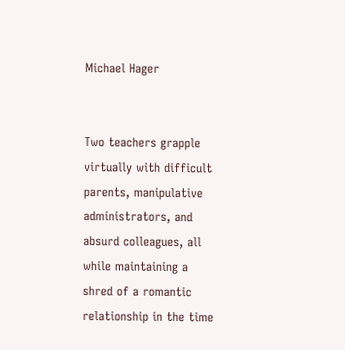Michael Hager


Two teachers grapple virtually with difficult parents, manipulative administrators, and absurd colleagues, all while maintaining a shred of a romantic relationship in the time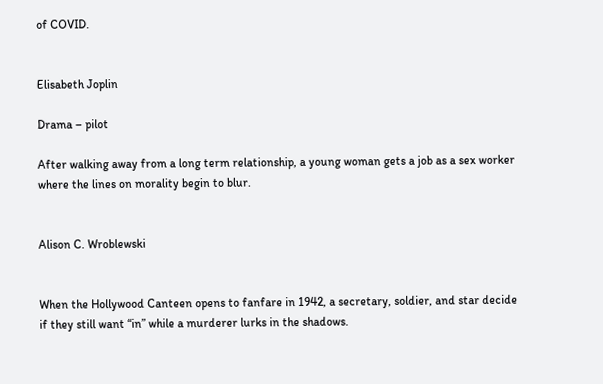of COVID.


Elisabeth Joplin

Drama – pilot

After walking away from a long term relationship, a young woman gets a job as a sex worker where the lines on morality begin to blur.


Alison C. Wroblewski


When the Hollywood Canteen opens to fanfare in 1942, a secretary, soldier, and star decide if they still want “in” while a murderer lurks in the shadows.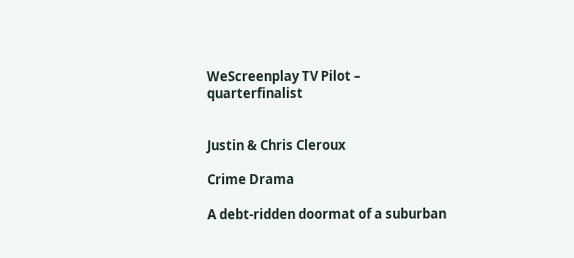WeScreenplay TV Pilot – quarterfinalist


Justin & Chris Cleroux

Crime Drama

A debt-ridden doormat of a suburban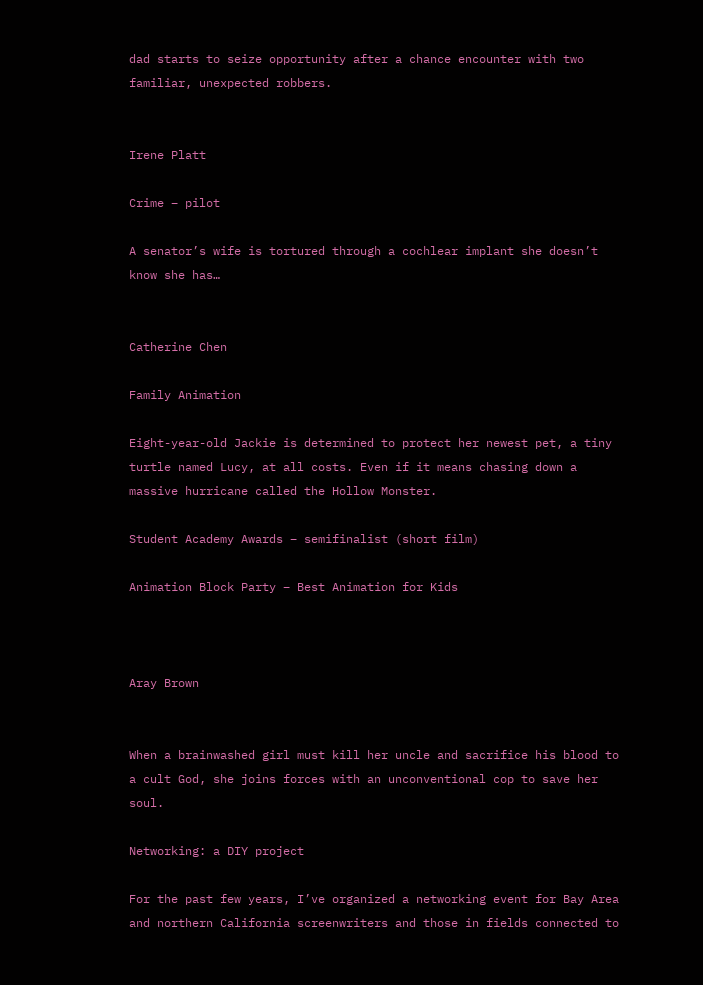dad starts to seize opportunity after a chance encounter with two familiar, unexpected robbers.


Irene Platt

Crime – pilot

A senator’s wife is tortured through a cochlear implant she doesn’t know she has…


Catherine Chen

Family Animation

Eight-year-old Jackie is determined to protect her newest pet, a tiny turtle named Lucy, at all costs. Even if it means chasing down a massive hurricane called the Hollow Monster.

Student Academy Awards – semifinalist (short film)

Animation Block Party – Best Animation for Kids



Aray Brown


When a brainwashed girl must kill her uncle and sacrifice his blood to a cult God, she joins forces with an unconventional cop to save her soul.

Networking: a DIY project

For the past few years, I’ve organized a networking event for Bay Area and northern California screenwriters and those in fields connected to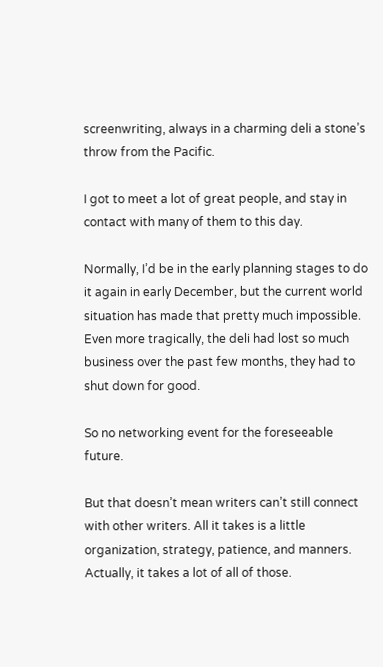screenwriting, always in a charming deli a stone’s throw from the Pacific.

I got to meet a lot of great people, and stay in contact with many of them to this day.

Normally, I’d be in the early planning stages to do it again in early December, but the current world situation has made that pretty much impossible. Even more tragically, the deli had lost so much business over the past few months, they had to shut down for good.

So no networking event for the foreseeable future.

But that doesn’t mean writers can’t still connect with other writers. All it takes is a little organization, strategy, patience, and manners. Actually, it takes a lot of all of those.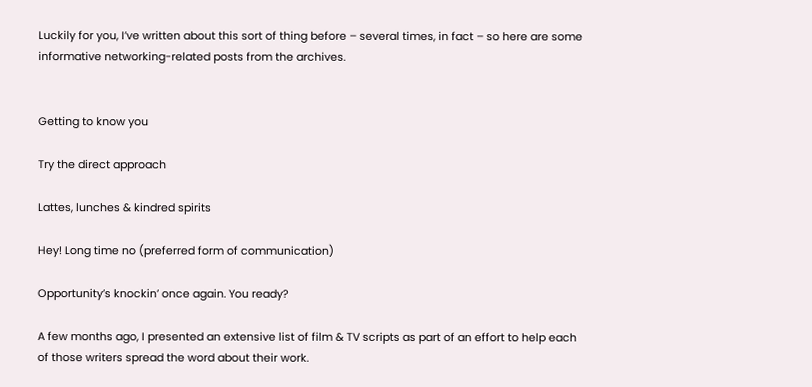Luckily for you, I’ve written about this sort of thing before – several times, in fact – so here are some informative networking-related posts from the archives.


Getting to know you

Try the direct approach

Lattes, lunches & kindred spirits

Hey! Long time no (preferred form of communication)

Opportunity’s knockin’ once again. You ready?

A few months ago, I presented an extensive list of film & TV scripts as part of an effort to help each of those writers spread the word about their work.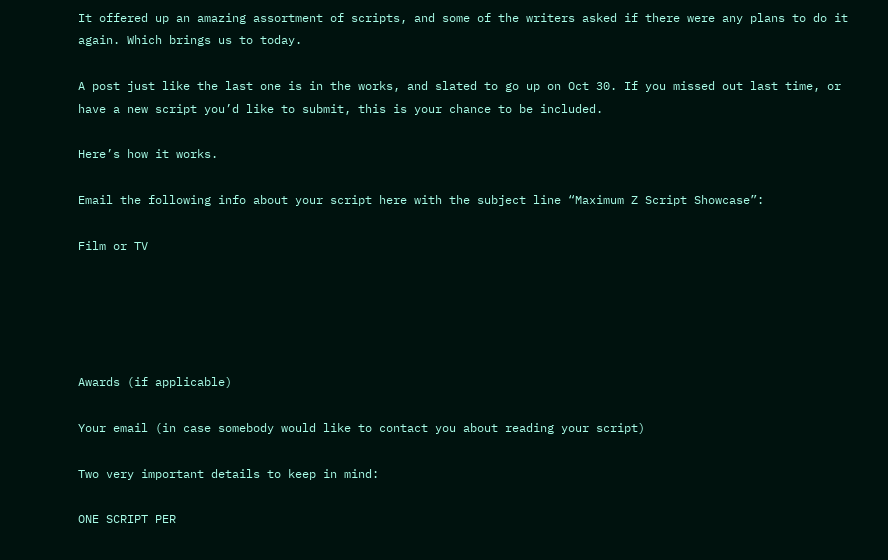It offered up an amazing assortment of scripts, and some of the writers asked if there were any plans to do it again. Which brings us to today.

A post just like the last one is in the works, and slated to go up on Oct 30. If you missed out last time, or have a new script you’d like to submit, this is your chance to be included.

Here’s how it works.

Email the following info about your script here with the subject line “Maximum Z Script Showcase”:

Film or TV





Awards (if applicable)

Your email (in case somebody would like to contact you about reading your script)

Two very important details to keep in mind:

ONE SCRIPT PER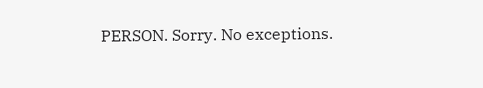PERSON. Sorry. No exceptions.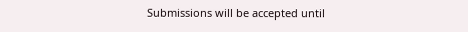Submissions will be accepted until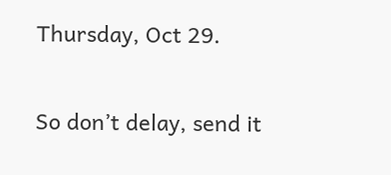Thursday, Oct 29.

So don’t delay, send it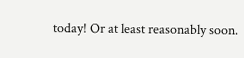today! Or at least reasonably soon.